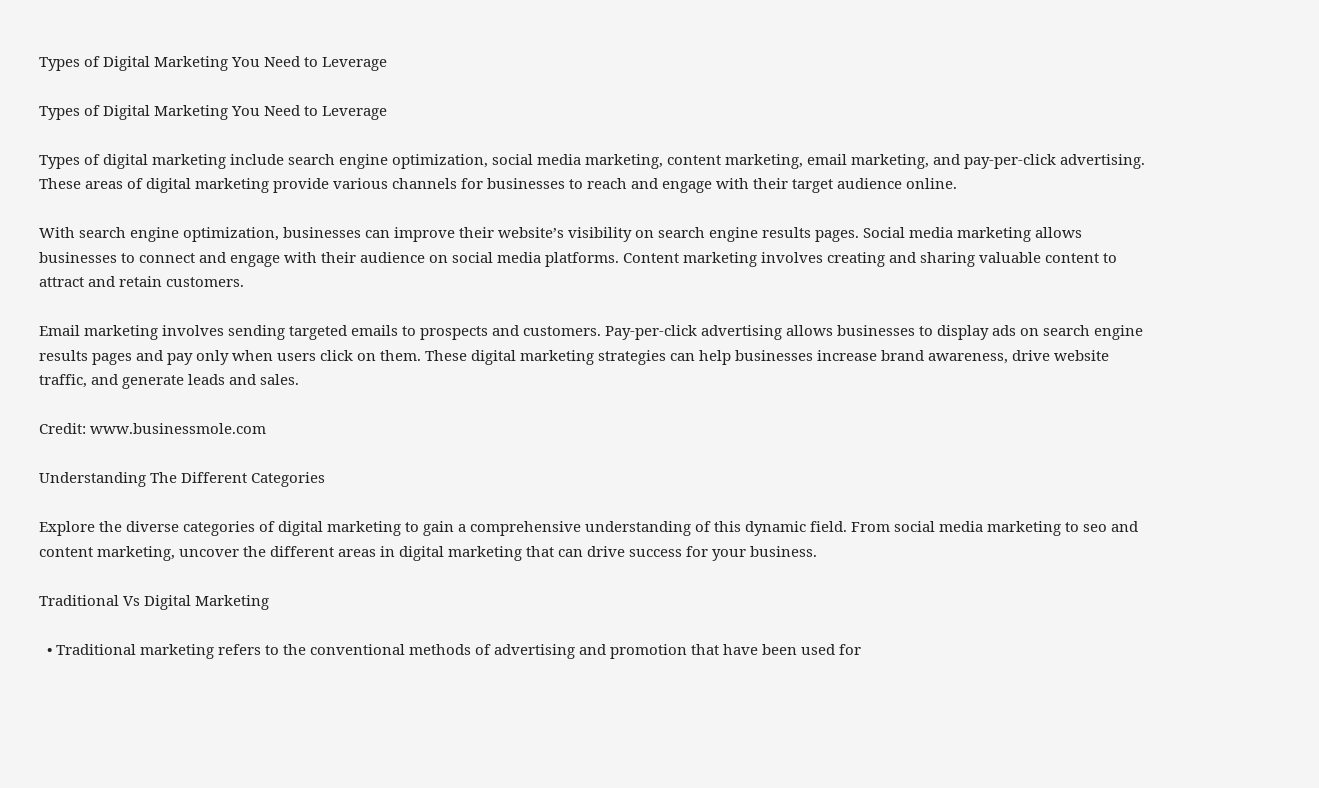Types of Digital Marketing You Need to Leverage

Types of Digital Marketing You Need to Leverage

Types of digital marketing include search engine optimization, social media marketing, content marketing, email marketing, and pay-per-click advertising. These areas of digital marketing provide various channels for businesses to reach and engage with their target audience online.

With search engine optimization, businesses can improve their website’s visibility on search engine results pages. Social media marketing allows businesses to connect and engage with their audience on social media platforms. Content marketing involves creating and sharing valuable content to attract and retain customers.

Email marketing involves sending targeted emails to prospects and customers. Pay-per-click advertising allows businesses to display ads on search engine results pages and pay only when users click on them. These digital marketing strategies can help businesses increase brand awareness, drive website traffic, and generate leads and sales.

Credit: www.businessmole.com

Understanding The Different Categories

Explore the diverse categories of digital marketing to gain a comprehensive understanding of this dynamic field. From social media marketing to seo and content marketing, uncover the different areas in digital marketing that can drive success for your business.

Traditional Vs Digital Marketing

  • Traditional marketing refers to the conventional methods of advertising and promotion that have been used for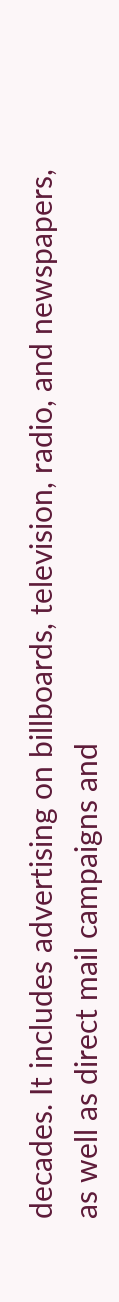decades. It includes advertising on billboards, television, radio, and newspapers, as well as direct mail campaigns and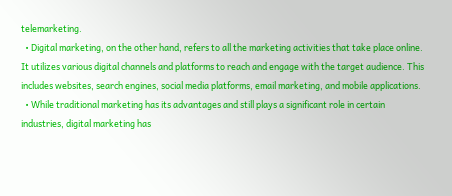telemarketing.
  • Digital marketing, on the other hand, refers to all the marketing activities that take place online. It utilizes various digital channels and platforms to reach and engage with the target audience. This includes websites, search engines, social media platforms, email marketing, and mobile applications.
  • While traditional marketing has its advantages and still plays a significant role in certain industries, digital marketing has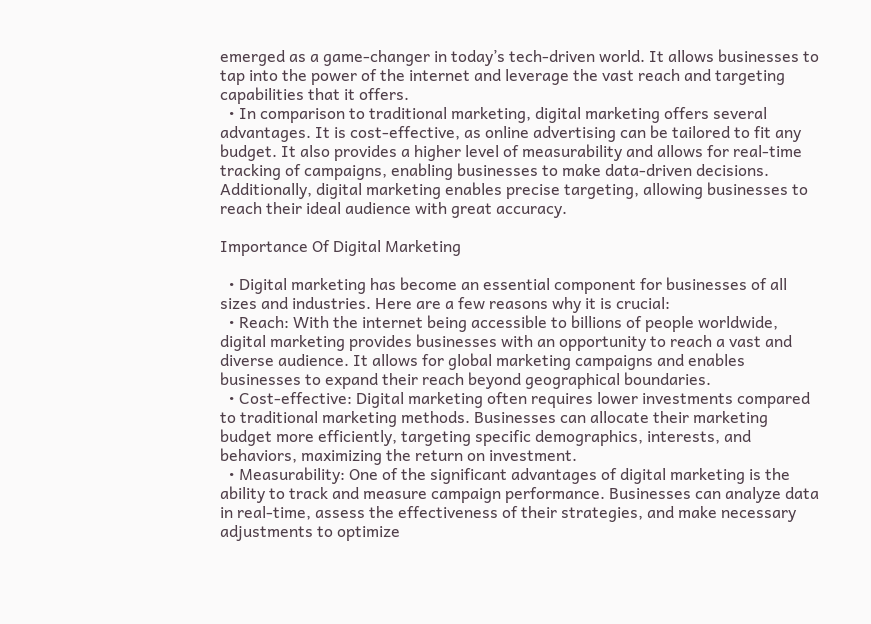emerged as a game-changer in today’s tech-driven world. It allows businesses to tap into the power of the internet and leverage the vast reach and targeting capabilities that it offers.
  • In comparison to traditional marketing, digital marketing offers several advantages. It is cost-effective, as online advertising can be tailored to fit any budget. It also provides a higher level of measurability and allows for real-time tracking of campaigns, enabling businesses to make data-driven decisions. Additionally, digital marketing enables precise targeting, allowing businesses to reach their ideal audience with great accuracy.

Importance Of Digital Marketing

  • Digital marketing has become an essential component for businesses of all sizes and industries. Here are a few reasons why it is crucial:
  • Reach: With the internet being accessible to billions of people worldwide, digital marketing provides businesses with an opportunity to reach a vast and diverse audience. It allows for global marketing campaigns and enables businesses to expand their reach beyond geographical boundaries.
  • Cost-effective: Digital marketing often requires lower investments compared to traditional marketing methods. Businesses can allocate their marketing budget more efficiently, targeting specific demographics, interests, and behaviors, maximizing the return on investment.
  • Measurability: One of the significant advantages of digital marketing is the ability to track and measure campaign performance. Businesses can analyze data in real-time, assess the effectiveness of their strategies, and make necessary adjustments to optimize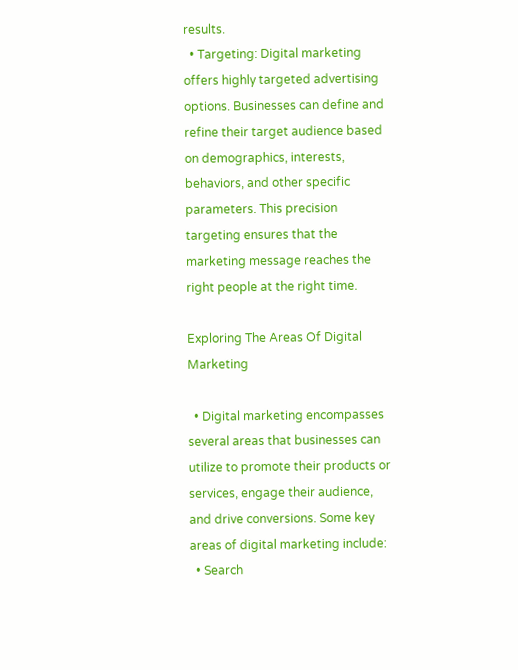results.
  • Targeting: Digital marketing offers highly targeted advertising options. Businesses can define and refine their target audience based on demographics, interests, behaviors, and other specific parameters. This precision targeting ensures that the marketing message reaches the right people at the right time.

Exploring The Areas Of Digital Marketing

  • Digital marketing encompasses several areas that businesses can utilize to promote their products or services, engage their audience, and drive conversions. Some key areas of digital marketing include:
  • Search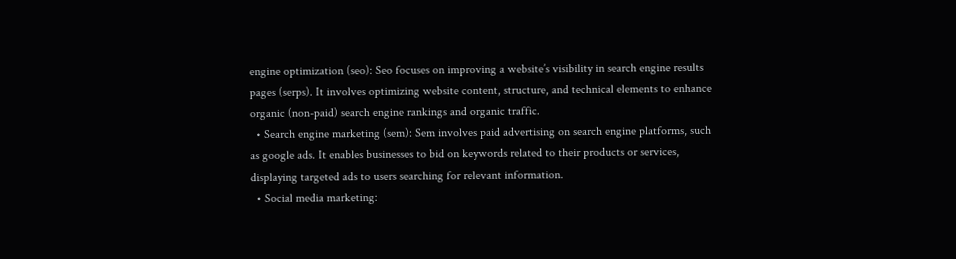engine optimization (seo): Seo focuses on improving a website’s visibility in search engine results pages (serps). It involves optimizing website content, structure, and technical elements to enhance organic (non-paid) search engine rankings and organic traffic.
  • Search engine marketing (sem): Sem involves paid advertising on search engine platforms, such as google ads. It enables businesses to bid on keywords related to their products or services, displaying targeted ads to users searching for relevant information.
  • Social media marketing: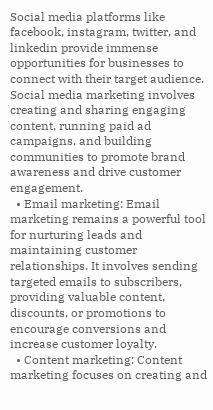Social media platforms like facebook, instagram, twitter, and linkedin provide immense opportunities for businesses to connect with their target audience. Social media marketing involves creating and sharing engaging content, running paid ad campaigns, and building communities to promote brand awareness and drive customer engagement.
  • Email marketing: Email marketing remains a powerful tool for nurturing leads and maintaining customer relationships. It involves sending targeted emails to subscribers, providing valuable content, discounts, or promotions to encourage conversions and increase customer loyalty.
  • Content marketing: Content marketing focuses on creating and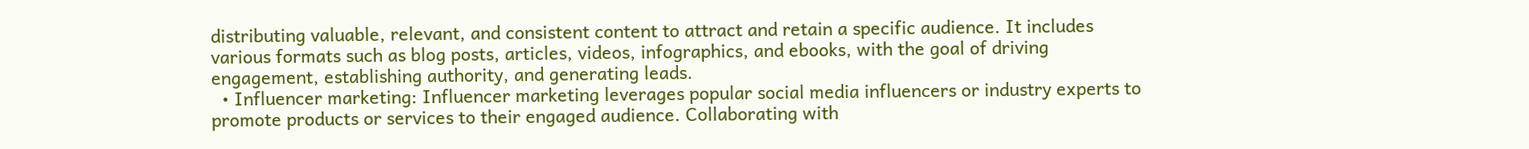distributing valuable, relevant, and consistent content to attract and retain a specific audience. It includes various formats such as blog posts, articles, videos, infographics, and ebooks, with the goal of driving engagement, establishing authority, and generating leads.
  • Influencer marketing: Influencer marketing leverages popular social media influencers or industry experts to promote products or services to their engaged audience. Collaborating with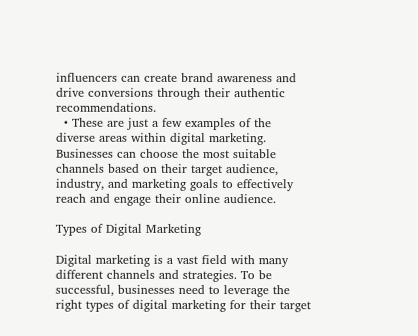influencers can create brand awareness and drive conversions through their authentic recommendations.
  • These are just a few examples of the diverse areas within digital marketing. Businesses can choose the most suitable channels based on their target audience, industry, and marketing goals to effectively reach and engage their online audience.

Types of Digital Marketing

Digital marketing is a vast field with many different channels and strategies. To be successful, businesses need to leverage the right types of digital marketing for their target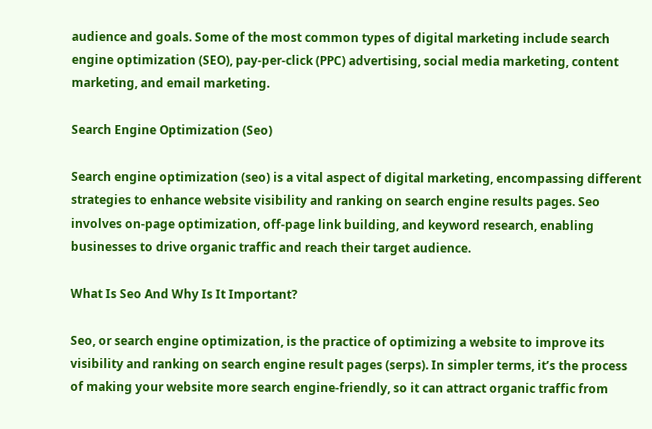audience and goals. Some of the most common types of digital marketing include search engine optimization (SEO), pay-per-click (PPC) advertising, social media marketing, content marketing, and email marketing.

Search Engine Optimization (Seo)

Search engine optimization (seo) is a vital aspect of digital marketing, encompassing different strategies to enhance website visibility and ranking on search engine results pages. Seo involves on-page optimization, off-page link building, and keyword research, enabling businesses to drive organic traffic and reach their target audience.

What Is Seo And Why Is It Important?

Seo, or search engine optimization, is the practice of optimizing a website to improve its visibility and ranking on search engine result pages (serps). In simpler terms, it’s the process of making your website more search engine-friendly, so it can attract organic traffic from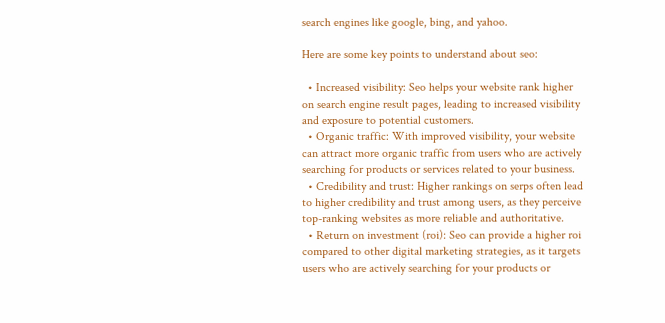search engines like google, bing, and yahoo.

Here are some key points to understand about seo:

  • Increased visibility: Seo helps your website rank higher on search engine result pages, leading to increased visibility and exposure to potential customers.
  • Organic traffic: With improved visibility, your website can attract more organic traffic from users who are actively searching for products or services related to your business.
  • Credibility and trust: Higher rankings on serps often lead to higher credibility and trust among users, as they perceive top-ranking websites as more reliable and authoritative.
  • Return on investment (roi): Seo can provide a higher roi compared to other digital marketing strategies, as it targets users who are actively searching for your products or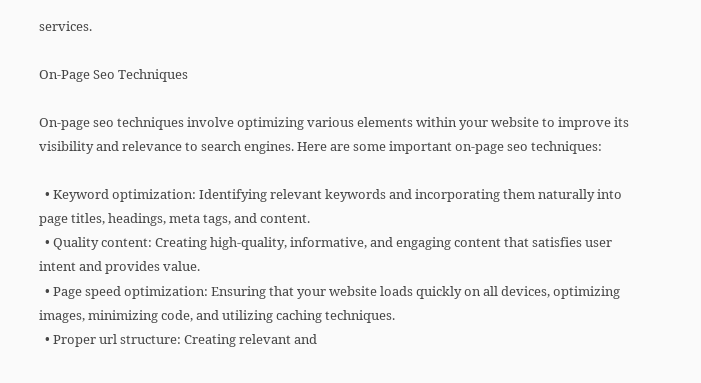services.

On-Page Seo Techniques

On-page seo techniques involve optimizing various elements within your website to improve its visibility and relevance to search engines. Here are some important on-page seo techniques:

  • Keyword optimization: Identifying relevant keywords and incorporating them naturally into page titles, headings, meta tags, and content.
  • Quality content: Creating high-quality, informative, and engaging content that satisfies user intent and provides value.
  • Page speed optimization: Ensuring that your website loads quickly on all devices, optimizing images, minimizing code, and utilizing caching techniques.
  • Proper url structure: Creating relevant and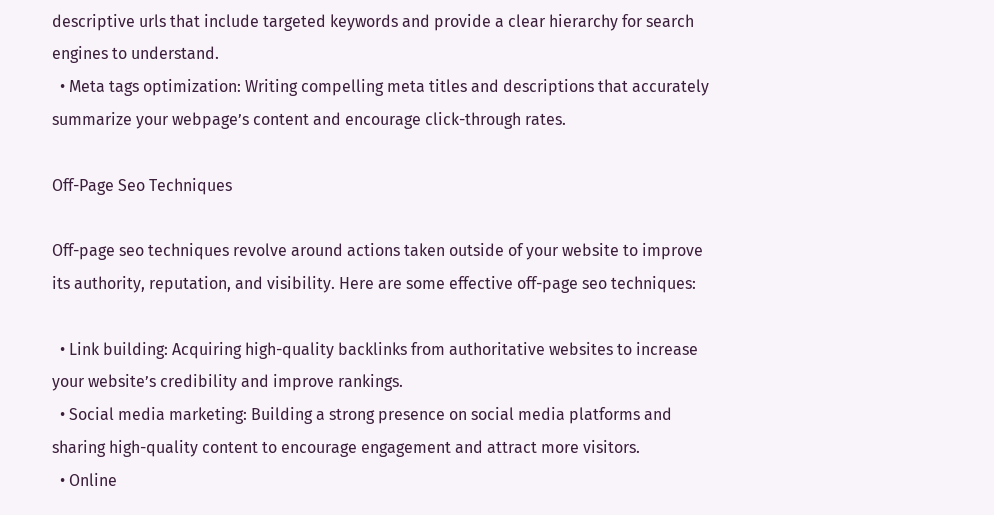descriptive urls that include targeted keywords and provide a clear hierarchy for search engines to understand.
  • Meta tags optimization: Writing compelling meta titles and descriptions that accurately summarize your webpage’s content and encourage click-through rates.

Off-Page Seo Techniques

Off-page seo techniques revolve around actions taken outside of your website to improve its authority, reputation, and visibility. Here are some effective off-page seo techniques:

  • Link building: Acquiring high-quality backlinks from authoritative websites to increase your website’s credibility and improve rankings.
  • Social media marketing: Building a strong presence on social media platforms and sharing high-quality content to encourage engagement and attract more visitors.
  • Online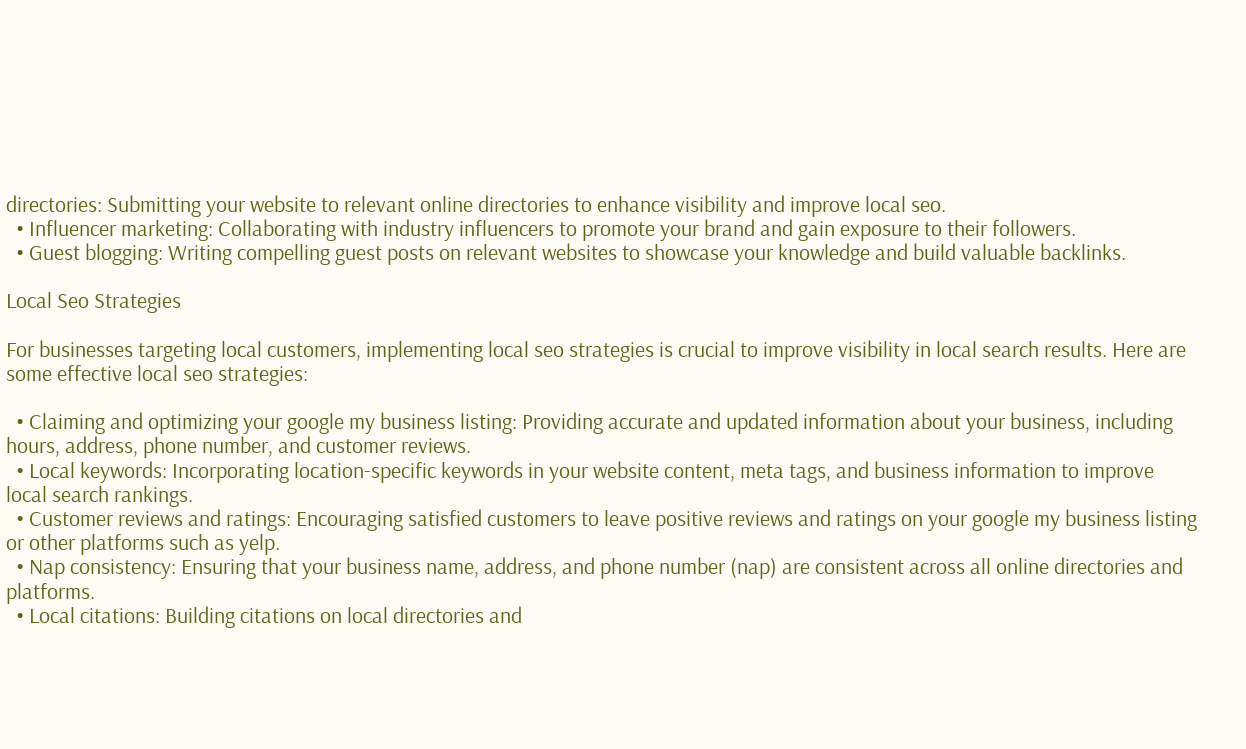directories: Submitting your website to relevant online directories to enhance visibility and improve local seo.
  • Influencer marketing: Collaborating with industry influencers to promote your brand and gain exposure to their followers.
  • Guest blogging: Writing compelling guest posts on relevant websites to showcase your knowledge and build valuable backlinks.

Local Seo Strategies

For businesses targeting local customers, implementing local seo strategies is crucial to improve visibility in local search results. Here are some effective local seo strategies:

  • Claiming and optimizing your google my business listing: Providing accurate and updated information about your business, including hours, address, phone number, and customer reviews.
  • Local keywords: Incorporating location-specific keywords in your website content, meta tags, and business information to improve local search rankings.
  • Customer reviews and ratings: Encouraging satisfied customers to leave positive reviews and ratings on your google my business listing or other platforms such as yelp.
  • Nap consistency: Ensuring that your business name, address, and phone number (nap) are consistent across all online directories and platforms.
  • Local citations: Building citations on local directories and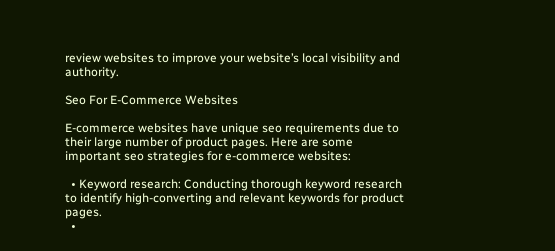review websites to improve your website’s local visibility and authority.

Seo For E-Commerce Websites

E-commerce websites have unique seo requirements due to their large number of product pages. Here are some important seo strategies for e-commerce websites:

  • Keyword research: Conducting thorough keyword research to identify high-converting and relevant keywords for product pages.
  •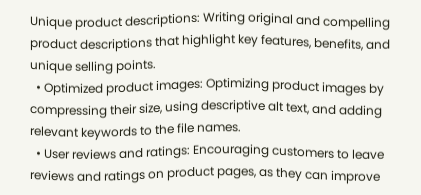Unique product descriptions: Writing original and compelling product descriptions that highlight key features, benefits, and unique selling points.
  • Optimized product images: Optimizing product images by compressing their size, using descriptive alt text, and adding relevant keywords to the file names.
  • User reviews and ratings: Encouraging customers to leave reviews and ratings on product pages, as they can improve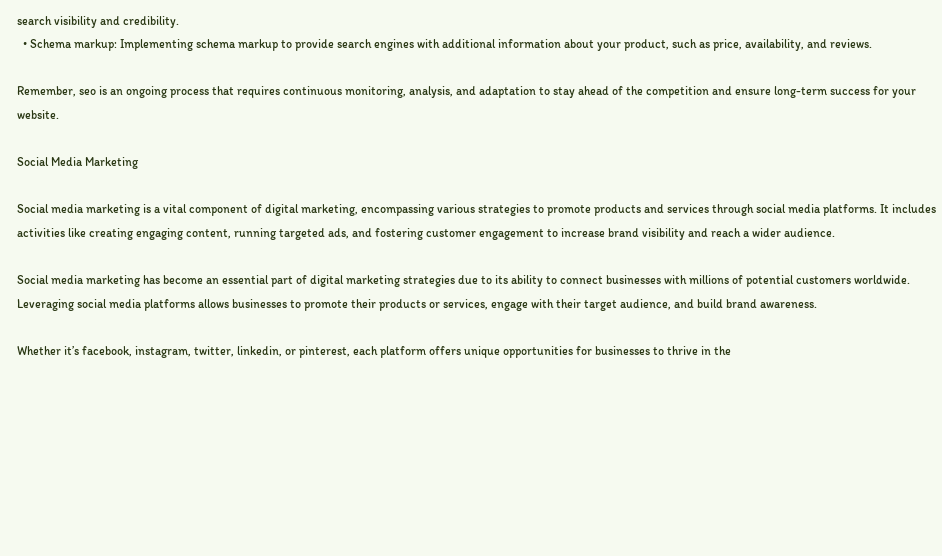search visibility and credibility.
  • Schema markup: Implementing schema markup to provide search engines with additional information about your product, such as price, availability, and reviews.

Remember, seo is an ongoing process that requires continuous monitoring, analysis, and adaptation to stay ahead of the competition and ensure long-term success for your website.

Social Media Marketing

Social media marketing is a vital component of digital marketing, encompassing various strategies to promote products and services through social media platforms. It includes activities like creating engaging content, running targeted ads, and fostering customer engagement to increase brand visibility and reach a wider audience.

Social media marketing has become an essential part of digital marketing strategies due to its ability to connect businesses with millions of potential customers worldwide. Leveraging social media platforms allows businesses to promote their products or services, engage with their target audience, and build brand awareness.

Whether it’s facebook, instagram, twitter, linkedin, or pinterest, each platform offers unique opportunities for businesses to thrive in the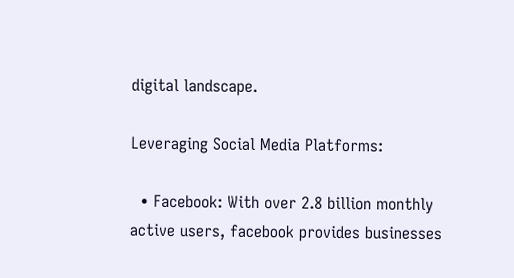digital landscape.

Leveraging Social Media Platforms:

  • Facebook: With over 2.8 billion monthly active users, facebook provides businesses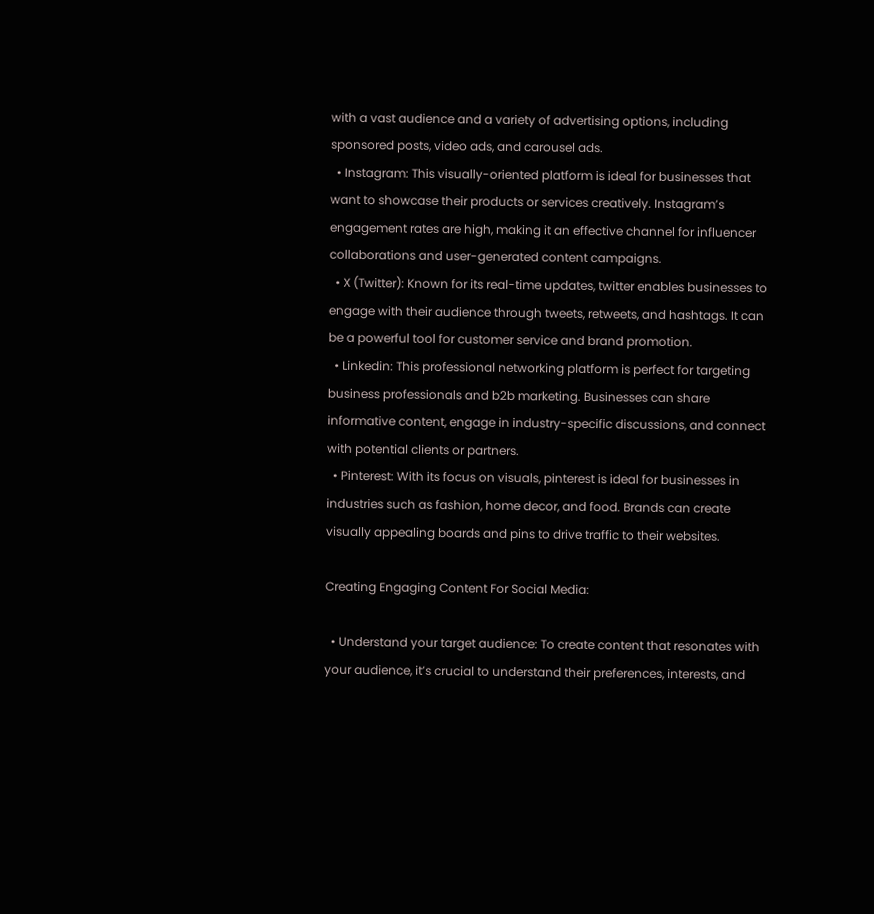with a vast audience and a variety of advertising options, including sponsored posts, video ads, and carousel ads.
  • Instagram: This visually-oriented platform is ideal for businesses that want to showcase their products or services creatively. Instagram’s engagement rates are high, making it an effective channel for influencer collaborations and user-generated content campaigns.
  • X (Twitter): Known for its real-time updates, twitter enables businesses to engage with their audience through tweets, retweets, and hashtags. It can be a powerful tool for customer service and brand promotion.
  • Linkedin: This professional networking platform is perfect for targeting business professionals and b2b marketing. Businesses can share informative content, engage in industry-specific discussions, and connect with potential clients or partners.
  • Pinterest: With its focus on visuals, pinterest is ideal for businesses in industries such as fashion, home decor, and food. Brands can create visually appealing boards and pins to drive traffic to their websites.

Creating Engaging Content For Social Media:

  • Understand your target audience: To create content that resonates with your audience, it’s crucial to understand their preferences, interests, and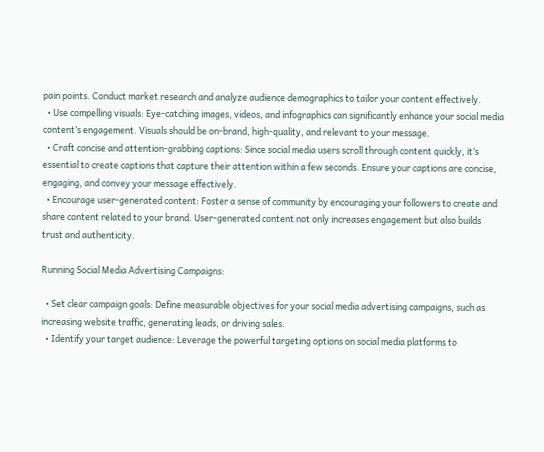pain points. Conduct market research and analyze audience demographics to tailor your content effectively.
  • Use compelling visuals: Eye-catching images, videos, and infographics can significantly enhance your social media content’s engagement. Visuals should be on-brand, high-quality, and relevant to your message.
  • Craft concise and attention-grabbing captions: Since social media users scroll through content quickly, it’s essential to create captions that capture their attention within a few seconds. Ensure your captions are concise, engaging, and convey your message effectively.
  • Encourage user-generated content: Foster a sense of community by encouraging your followers to create and share content related to your brand. User-generated content not only increases engagement but also builds trust and authenticity.

Running Social Media Advertising Campaigns:

  • Set clear campaign goals: Define measurable objectives for your social media advertising campaigns, such as increasing website traffic, generating leads, or driving sales.
  • Identify your target audience: Leverage the powerful targeting options on social media platforms to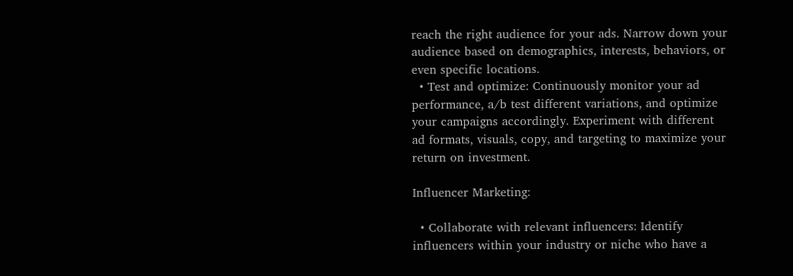reach the right audience for your ads. Narrow down your audience based on demographics, interests, behaviors, or even specific locations.
  • Test and optimize: Continuously monitor your ad performance, a/b test different variations, and optimize your campaigns accordingly. Experiment with different ad formats, visuals, copy, and targeting to maximize your return on investment.

Influencer Marketing:

  • Collaborate with relevant influencers: Identify influencers within your industry or niche who have a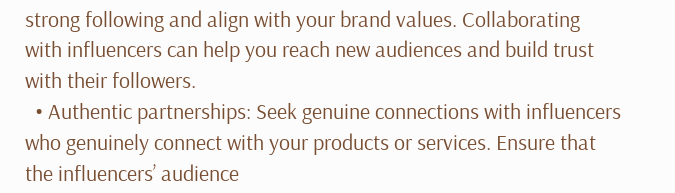strong following and align with your brand values. Collaborating with influencers can help you reach new audiences and build trust with their followers.
  • Authentic partnerships: Seek genuine connections with influencers who genuinely connect with your products or services. Ensure that the influencers’ audience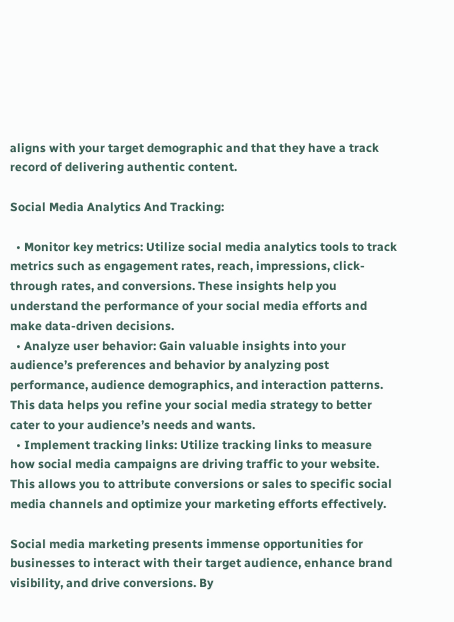aligns with your target demographic and that they have a track record of delivering authentic content.

Social Media Analytics And Tracking:

  • Monitor key metrics: Utilize social media analytics tools to track metrics such as engagement rates, reach, impressions, click-through rates, and conversions. These insights help you understand the performance of your social media efforts and make data-driven decisions.
  • Analyze user behavior: Gain valuable insights into your audience’s preferences and behavior by analyzing post performance, audience demographics, and interaction patterns. This data helps you refine your social media strategy to better cater to your audience’s needs and wants.
  • Implement tracking links: Utilize tracking links to measure how social media campaigns are driving traffic to your website. This allows you to attribute conversions or sales to specific social media channels and optimize your marketing efforts effectively.

Social media marketing presents immense opportunities for businesses to interact with their target audience, enhance brand visibility, and drive conversions. By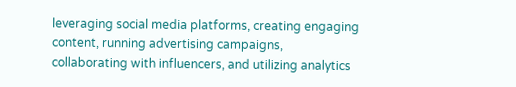leveraging social media platforms, creating engaging content, running advertising campaigns, collaborating with influencers, and utilizing analytics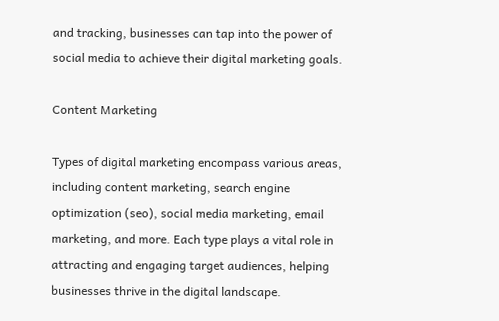and tracking, businesses can tap into the power of social media to achieve their digital marketing goals.

Content Marketing

Types of digital marketing encompass various areas, including content marketing, search engine optimization (seo), social media marketing, email marketing, and more. Each type plays a vital role in attracting and engaging target audiences, helping businesses thrive in the digital landscape.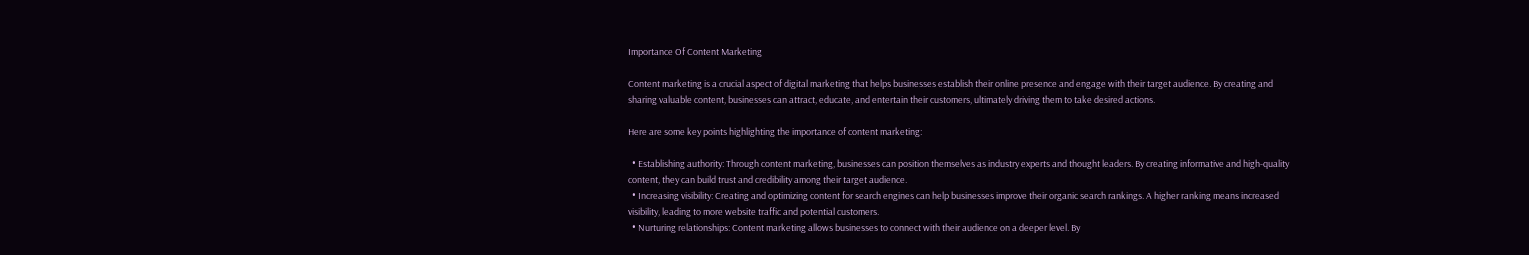Importance Of Content Marketing

Content marketing is a crucial aspect of digital marketing that helps businesses establish their online presence and engage with their target audience. By creating and sharing valuable content, businesses can attract, educate, and entertain their customers, ultimately driving them to take desired actions.

Here are some key points highlighting the importance of content marketing:

  • Establishing authority: Through content marketing, businesses can position themselves as industry experts and thought leaders. By creating informative and high-quality content, they can build trust and credibility among their target audience.
  • Increasing visibility: Creating and optimizing content for search engines can help businesses improve their organic search rankings. A higher ranking means increased visibility, leading to more website traffic and potential customers.
  • Nurturing relationships: Content marketing allows businesses to connect with their audience on a deeper level. By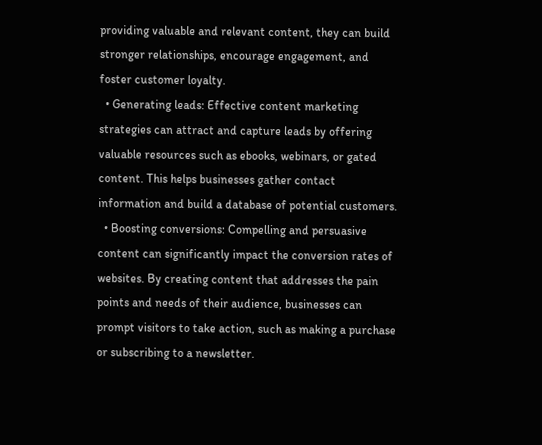providing valuable and relevant content, they can build stronger relationships, encourage engagement, and foster customer loyalty.
  • Generating leads: Effective content marketing strategies can attract and capture leads by offering valuable resources such as ebooks, webinars, or gated content. This helps businesses gather contact information and build a database of potential customers.
  • Boosting conversions: Compelling and persuasive content can significantly impact the conversion rates of websites. By creating content that addresses the pain points and needs of their audience, businesses can prompt visitors to take action, such as making a purchase or subscribing to a newsletter.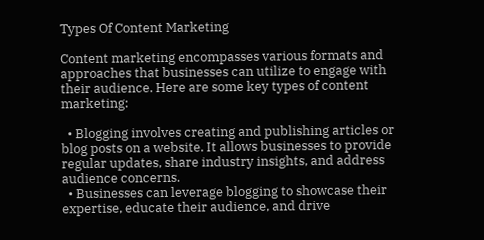Types Of Content Marketing

Content marketing encompasses various formats and approaches that businesses can utilize to engage with their audience. Here are some key types of content marketing:

  • Blogging involves creating and publishing articles or blog posts on a website. It allows businesses to provide regular updates, share industry insights, and address audience concerns.
  • Businesses can leverage blogging to showcase their expertise, educate their audience, and drive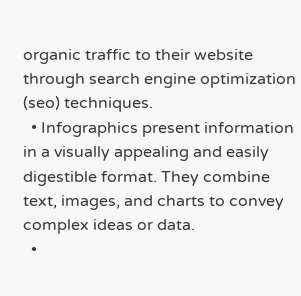organic traffic to their website through search engine optimization (seo) techniques.
  • Infographics present information in a visually appealing and easily digestible format. They combine text, images, and charts to convey complex ideas or data.
  •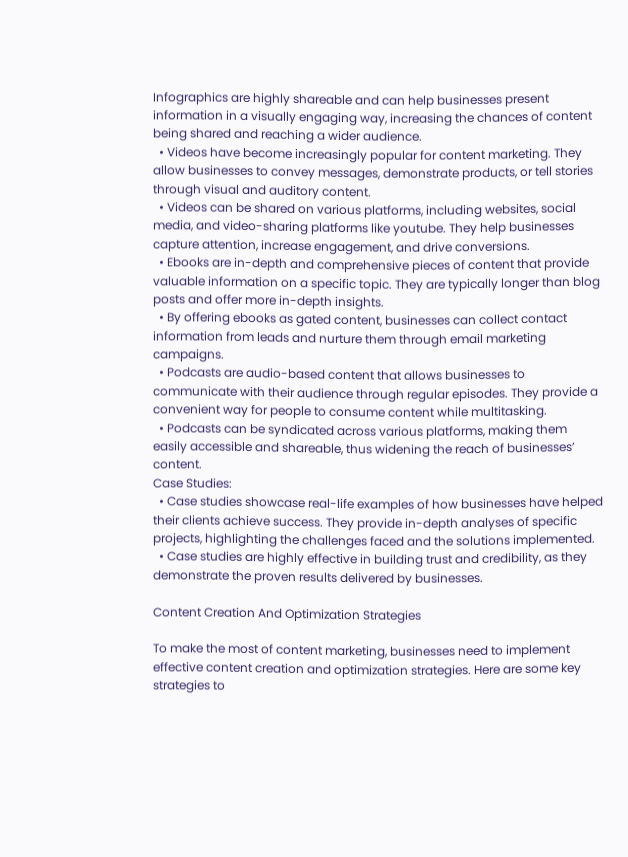Infographics are highly shareable and can help businesses present information in a visually engaging way, increasing the chances of content being shared and reaching a wider audience.
  • Videos have become increasingly popular for content marketing. They allow businesses to convey messages, demonstrate products, or tell stories through visual and auditory content.
  • Videos can be shared on various platforms, including websites, social media, and video-sharing platforms like youtube. They help businesses capture attention, increase engagement, and drive conversions.
  • Ebooks are in-depth and comprehensive pieces of content that provide valuable information on a specific topic. They are typically longer than blog posts and offer more in-depth insights.
  • By offering ebooks as gated content, businesses can collect contact information from leads and nurture them through email marketing campaigns.
  • Podcasts are audio-based content that allows businesses to communicate with their audience through regular episodes. They provide a convenient way for people to consume content while multitasking.
  • Podcasts can be syndicated across various platforms, making them easily accessible and shareable, thus widening the reach of businesses’ content.
Case Studies:
  • Case studies showcase real-life examples of how businesses have helped their clients achieve success. They provide in-depth analyses of specific projects, highlighting the challenges faced and the solutions implemented.
  • Case studies are highly effective in building trust and credibility, as they demonstrate the proven results delivered by businesses.

Content Creation And Optimization Strategies

To make the most of content marketing, businesses need to implement effective content creation and optimization strategies. Here are some key strategies to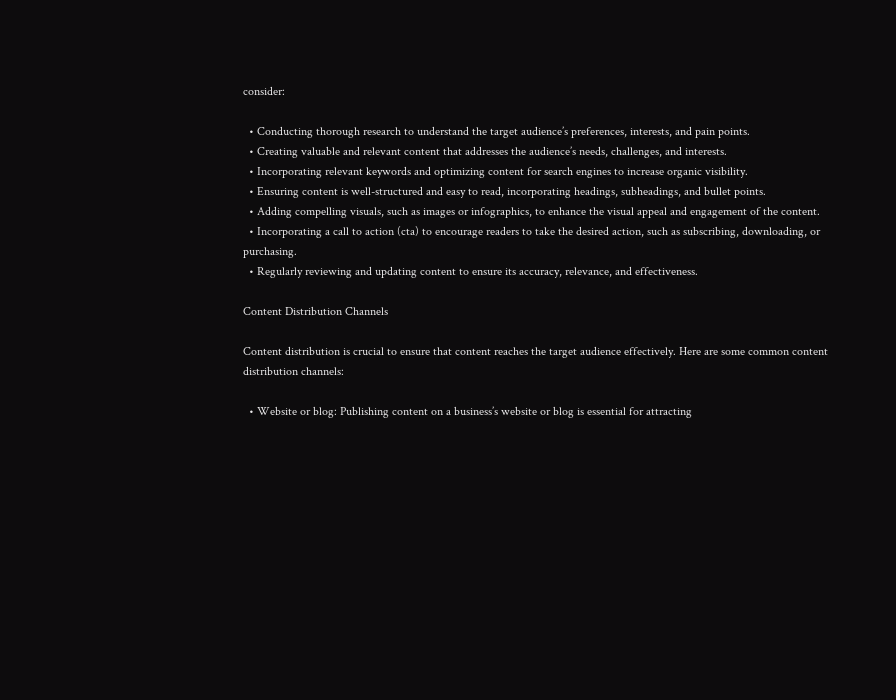consider:

  • Conducting thorough research to understand the target audience’s preferences, interests, and pain points.
  • Creating valuable and relevant content that addresses the audience’s needs, challenges, and interests.
  • Incorporating relevant keywords and optimizing content for search engines to increase organic visibility.
  • Ensuring content is well-structured and easy to read, incorporating headings, subheadings, and bullet points.
  • Adding compelling visuals, such as images or infographics, to enhance the visual appeal and engagement of the content.
  • Incorporating a call to action (cta) to encourage readers to take the desired action, such as subscribing, downloading, or purchasing.
  • Regularly reviewing and updating content to ensure its accuracy, relevance, and effectiveness.

Content Distribution Channels

Content distribution is crucial to ensure that content reaches the target audience effectively. Here are some common content distribution channels:

  • Website or blog: Publishing content on a business’s website or blog is essential for attracting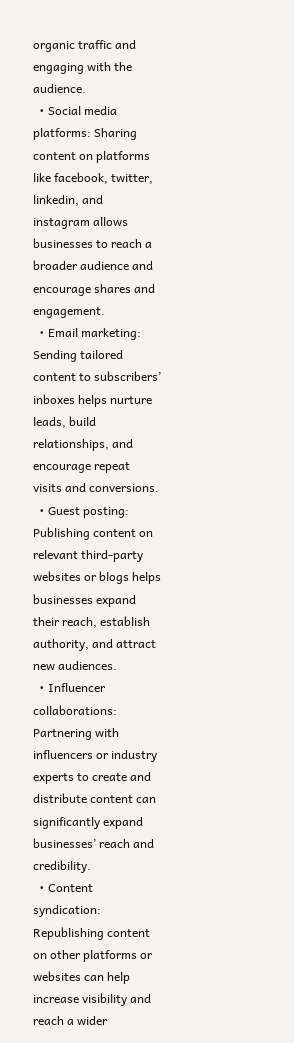organic traffic and engaging with the audience.
  • Social media platforms: Sharing content on platforms like facebook, twitter, linkedin, and instagram allows businesses to reach a broader audience and encourage shares and engagement.
  • Email marketing: Sending tailored content to subscribers’ inboxes helps nurture leads, build relationships, and encourage repeat visits and conversions.
  • Guest posting: Publishing content on relevant third-party websites or blogs helps businesses expand their reach, establish authority, and attract new audiences.
  • Influencer collaborations: Partnering with influencers or industry experts to create and distribute content can significantly expand businesses’ reach and credibility.
  • Content syndication: Republishing content on other platforms or websites can help increase visibility and reach a wider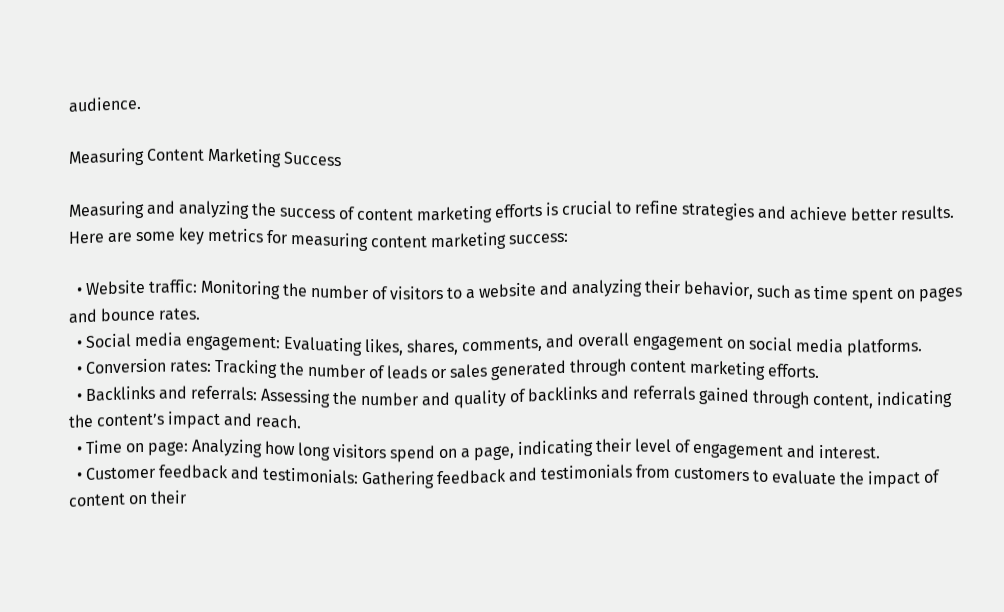audience.

Measuring Content Marketing Success

Measuring and analyzing the success of content marketing efforts is crucial to refine strategies and achieve better results. Here are some key metrics for measuring content marketing success:

  • Website traffic: Monitoring the number of visitors to a website and analyzing their behavior, such as time spent on pages and bounce rates.
  • Social media engagement: Evaluating likes, shares, comments, and overall engagement on social media platforms.
  • Conversion rates: Tracking the number of leads or sales generated through content marketing efforts.
  • Backlinks and referrals: Assessing the number and quality of backlinks and referrals gained through content, indicating the content’s impact and reach.
  • Time on page: Analyzing how long visitors spend on a page, indicating their level of engagement and interest.
  • Customer feedback and testimonials: Gathering feedback and testimonials from customers to evaluate the impact of content on their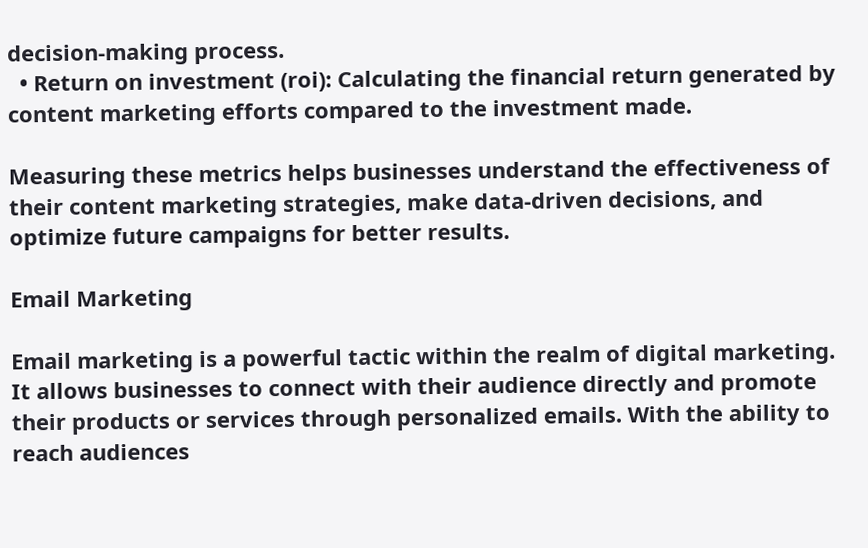decision-making process.
  • Return on investment (roi): Calculating the financial return generated by content marketing efforts compared to the investment made.

Measuring these metrics helps businesses understand the effectiveness of their content marketing strategies, make data-driven decisions, and optimize future campaigns for better results.

Email Marketing

Email marketing is a powerful tactic within the realm of digital marketing. It allows businesses to connect with their audience directly and promote their products or services through personalized emails. With the ability to reach audiences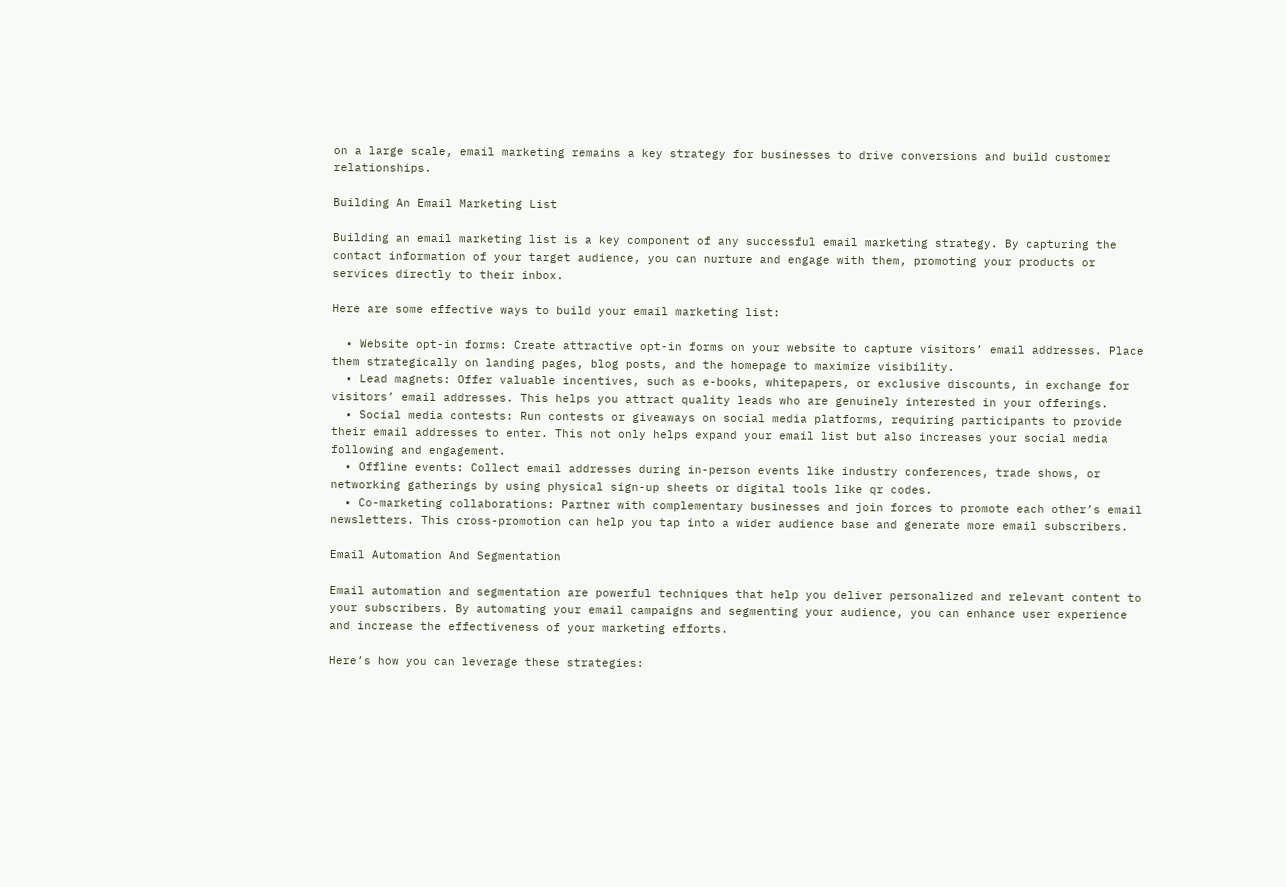on a large scale, email marketing remains a key strategy for businesses to drive conversions and build customer relationships.

Building An Email Marketing List

Building an email marketing list is a key component of any successful email marketing strategy. By capturing the contact information of your target audience, you can nurture and engage with them, promoting your products or services directly to their inbox.

Here are some effective ways to build your email marketing list:

  • Website opt-in forms: Create attractive opt-in forms on your website to capture visitors’ email addresses. Place them strategically on landing pages, blog posts, and the homepage to maximize visibility.
  • Lead magnets: Offer valuable incentives, such as e-books, whitepapers, or exclusive discounts, in exchange for visitors’ email addresses. This helps you attract quality leads who are genuinely interested in your offerings.
  • Social media contests: Run contests or giveaways on social media platforms, requiring participants to provide their email addresses to enter. This not only helps expand your email list but also increases your social media following and engagement.
  • Offline events: Collect email addresses during in-person events like industry conferences, trade shows, or networking gatherings by using physical sign-up sheets or digital tools like qr codes.
  • Co-marketing collaborations: Partner with complementary businesses and join forces to promote each other’s email newsletters. This cross-promotion can help you tap into a wider audience base and generate more email subscribers.

Email Automation And Segmentation

Email automation and segmentation are powerful techniques that help you deliver personalized and relevant content to your subscribers. By automating your email campaigns and segmenting your audience, you can enhance user experience and increase the effectiveness of your marketing efforts.

Here’s how you can leverage these strategies: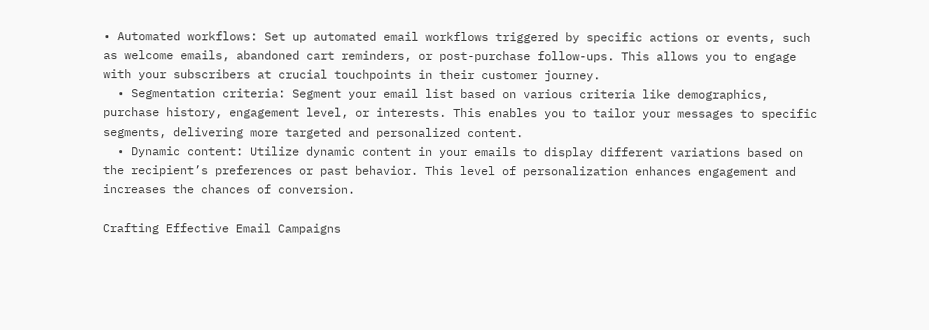• Automated workflows: Set up automated email workflows triggered by specific actions or events, such as welcome emails, abandoned cart reminders, or post-purchase follow-ups. This allows you to engage with your subscribers at crucial touchpoints in their customer journey.
  • Segmentation criteria: Segment your email list based on various criteria like demographics, purchase history, engagement level, or interests. This enables you to tailor your messages to specific segments, delivering more targeted and personalized content.
  • Dynamic content: Utilize dynamic content in your emails to display different variations based on the recipient’s preferences or past behavior. This level of personalization enhances engagement and increases the chances of conversion.

Crafting Effective Email Campaigns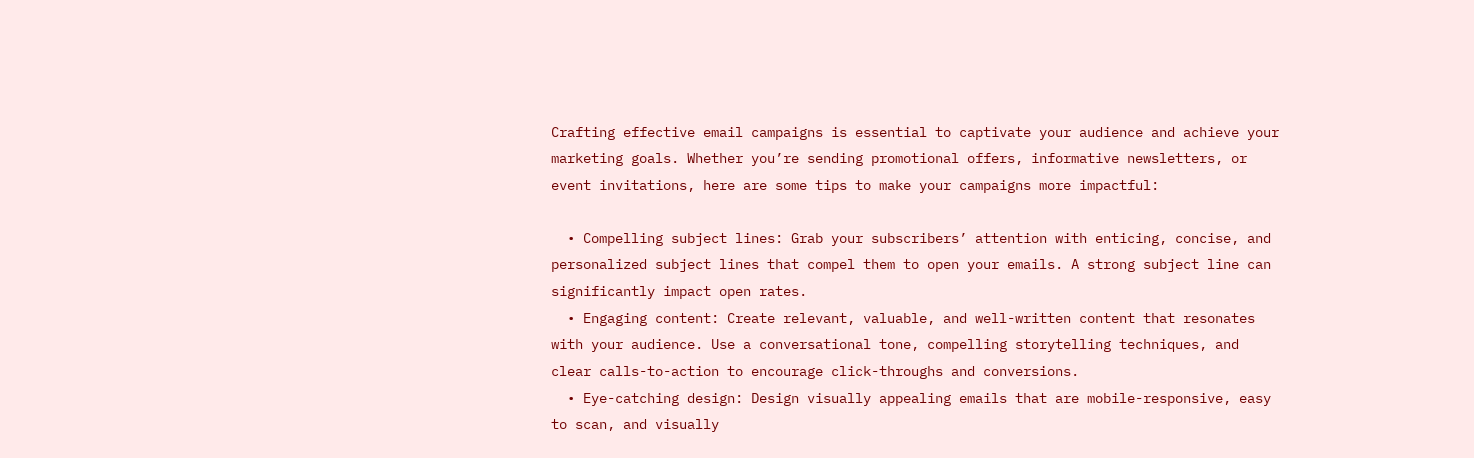Crafting effective email campaigns is essential to captivate your audience and achieve your marketing goals. Whether you’re sending promotional offers, informative newsletters, or event invitations, here are some tips to make your campaigns more impactful:

  • Compelling subject lines: Grab your subscribers’ attention with enticing, concise, and personalized subject lines that compel them to open your emails. A strong subject line can significantly impact open rates.
  • Engaging content: Create relevant, valuable, and well-written content that resonates with your audience. Use a conversational tone, compelling storytelling techniques, and clear calls-to-action to encourage click-throughs and conversions.
  • Eye-catching design: Design visually appealing emails that are mobile-responsive, easy to scan, and visually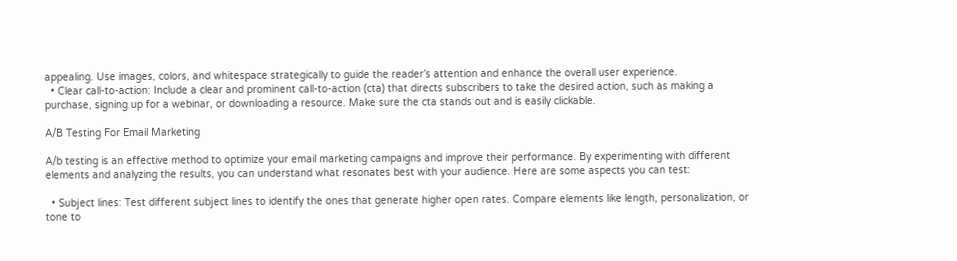appealing. Use images, colors, and whitespace strategically to guide the reader’s attention and enhance the overall user experience.
  • Clear call-to-action: Include a clear and prominent call-to-action (cta) that directs subscribers to take the desired action, such as making a purchase, signing up for a webinar, or downloading a resource. Make sure the cta stands out and is easily clickable.

A/B Testing For Email Marketing

A/b testing is an effective method to optimize your email marketing campaigns and improve their performance. By experimenting with different elements and analyzing the results, you can understand what resonates best with your audience. Here are some aspects you can test:

  • Subject lines: Test different subject lines to identify the ones that generate higher open rates. Compare elements like length, personalization, or tone to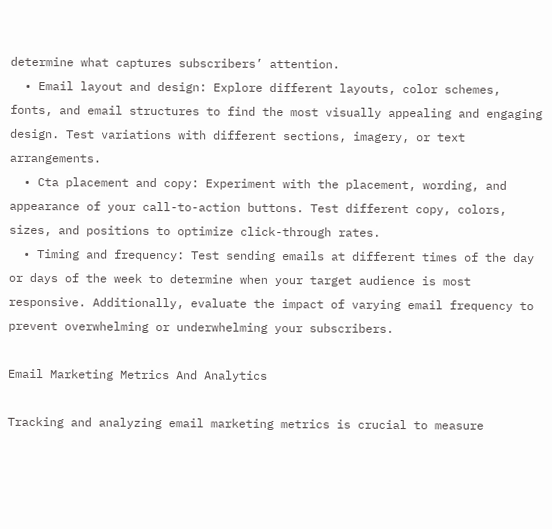determine what captures subscribers’ attention.
  • Email layout and design: Explore different layouts, color schemes, fonts, and email structures to find the most visually appealing and engaging design. Test variations with different sections, imagery, or text arrangements.
  • Cta placement and copy: Experiment with the placement, wording, and appearance of your call-to-action buttons. Test different copy, colors, sizes, and positions to optimize click-through rates.
  • Timing and frequency: Test sending emails at different times of the day or days of the week to determine when your target audience is most responsive. Additionally, evaluate the impact of varying email frequency to prevent overwhelming or underwhelming your subscribers.

Email Marketing Metrics And Analytics

Tracking and analyzing email marketing metrics is crucial to measure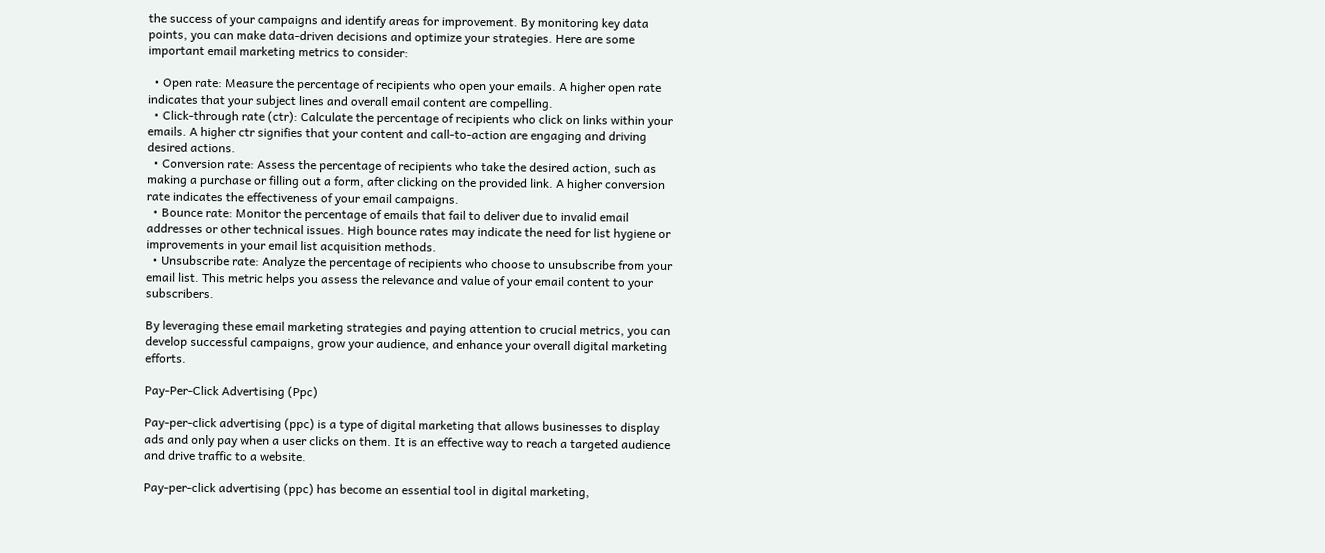the success of your campaigns and identify areas for improvement. By monitoring key data points, you can make data-driven decisions and optimize your strategies. Here are some important email marketing metrics to consider:

  • Open rate: Measure the percentage of recipients who open your emails. A higher open rate indicates that your subject lines and overall email content are compelling.
  • Click-through rate (ctr): Calculate the percentage of recipients who click on links within your emails. A higher ctr signifies that your content and call-to-action are engaging and driving desired actions.
  • Conversion rate: Assess the percentage of recipients who take the desired action, such as making a purchase or filling out a form, after clicking on the provided link. A higher conversion rate indicates the effectiveness of your email campaigns.
  • Bounce rate: Monitor the percentage of emails that fail to deliver due to invalid email addresses or other technical issues. High bounce rates may indicate the need for list hygiene or improvements in your email list acquisition methods.
  • Unsubscribe rate: Analyze the percentage of recipients who choose to unsubscribe from your email list. This metric helps you assess the relevance and value of your email content to your subscribers.

By leveraging these email marketing strategies and paying attention to crucial metrics, you can develop successful campaigns, grow your audience, and enhance your overall digital marketing efforts.

Pay-Per-Click Advertising (Ppc)

Pay-per-click advertising (ppc) is a type of digital marketing that allows businesses to display ads and only pay when a user clicks on them. It is an effective way to reach a targeted audience and drive traffic to a website.

Pay-per-click advertising (ppc) has become an essential tool in digital marketing,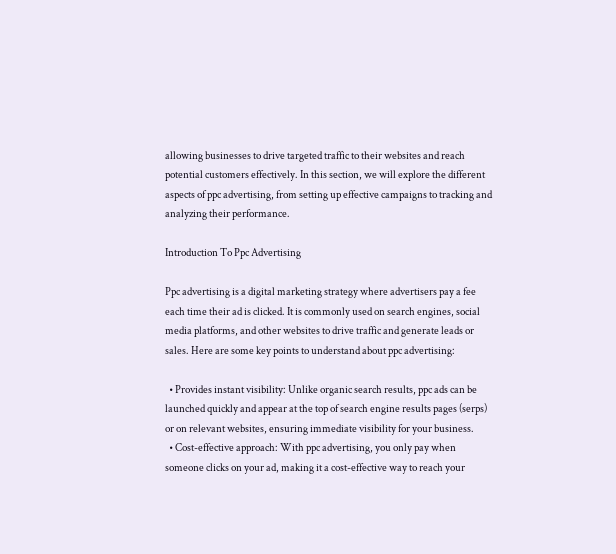allowing businesses to drive targeted traffic to their websites and reach potential customers effectively. In this section, we will explore the different aspects of ppc advertising, from setting up effective campaigns to tracking and analyzing their performance.

Introduction To Ppc Advertising

Ppc advertising is a digital marketing strategy where advertisers pay a fee each time their ad is clicked. It is commonly used on search engines, social media platforms, and other websites to drive traffic and generate leads or sales. Here are some key points to understand about ppc advertising:

  • Provides instant visibility: Unlike organic search results, ppc ads can be launched quickly and appear at the top of search engine results pages (serps) or on relevant websites, ensuring immediate visibility for your business.
  • Cost-effective approach: With ppc advertising, you only pay when someone clicks on your ad, making it a cost-effective way to reach your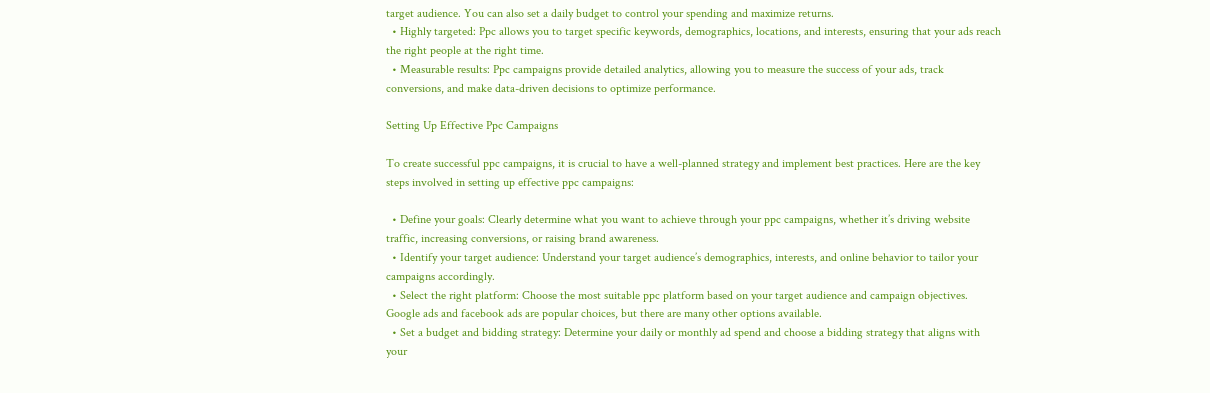target audience. You can also set a daily budget to control your spending and maximize returns.
  • Highly targeted: Ppc allows you to target specific keywords, demographics, locations, and interests, ensuring that your ads reach the right people at the right time.
  • Measurable results: Ppc campaigns provide detailed analytics, allowing you to measure the success of your ads, track conversions, and make data-driven decisions to optimize performance.

Setting Up Effective Ppc Campaigns

To create successful ppc campaigns, it is crucial to have a well-planned strategy and implement best practices. Here are the key steps involved in setting up effective ppc campaigns:

  • Define your goals: Clearly determine what you want to achieve through your ppc campaigns, whether it’s driving website traffic, increasing conversions, or raising brand awareness.
  • Identify your target audience: Understand your target audience’s demographics, interests, and online behavior to tailor your campaigns accordingly.
  • Select the right platform: Choose the most suitable ppc platform based on your target audience and campaign objectives. Google ads and facebook ads are popular choices, but there are many other options available.
  • Set a budget and bidding strategy: Determine your daily or monthly ad spend and choose a bidding strategy that aligns with your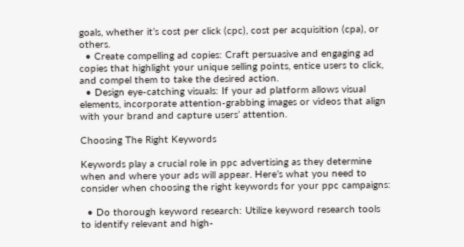goals, whether it’s cost per click (cpc), cost per acquisition (cpa), or others.
  • Create compelling ad copies: Craft persuasive and engaging ad copies that highlight your unique selling points, entice users to click, and compel them to take the desired action.
  • Design eye-catching visuals: If your ad platform allows visual elements, incorporate attention-grabbing images or videos that align with your brand and capture users’ attention.

Choosing The Right Keywords

Keywords play a crucial role in ppc advertising as they determine when and where your ads will appear. Here’s what you need to consider when choosing the right keywords for your ppc campaigns:

  • Do thorough keyword research: Utilize keyword research tools to identify relevant and high-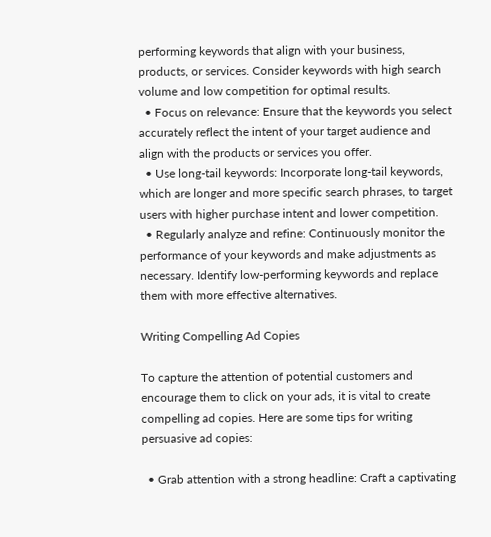performing keywords that align with your business, products, or services. Consider keywords with high search volume and low competition for optimal results.
  • Focus on relevance: Ensure that the keywords you select accurately reflect the intent of your target audience and align with the products or services you offer.
  • Use long-tail keywords: Incorporate long-tail keywords, which are longer and more specific search phrases, to target users with higher purchase intent and lower competition.
  • Regularly analyze and refine: Continuously monitor the performance of your keywords and make adjustments as necessary. Identify low-performing keywords and replace them with more effective alternatives.

Writing Compelling Ad Copies

To capture the attention of potential customers and encourage them to click on your ads, it is vital to create compelling ad copies. Here are some tips for writing persuasive ad copies:

  • Grab attention with a strong headline: Craft a captivating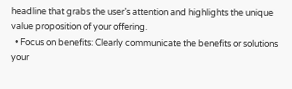headline that grabs the user’s attention and highlights the unique value proposition of your offering.
  • Focus on benefits: Clearly communicate the benefits or solutions your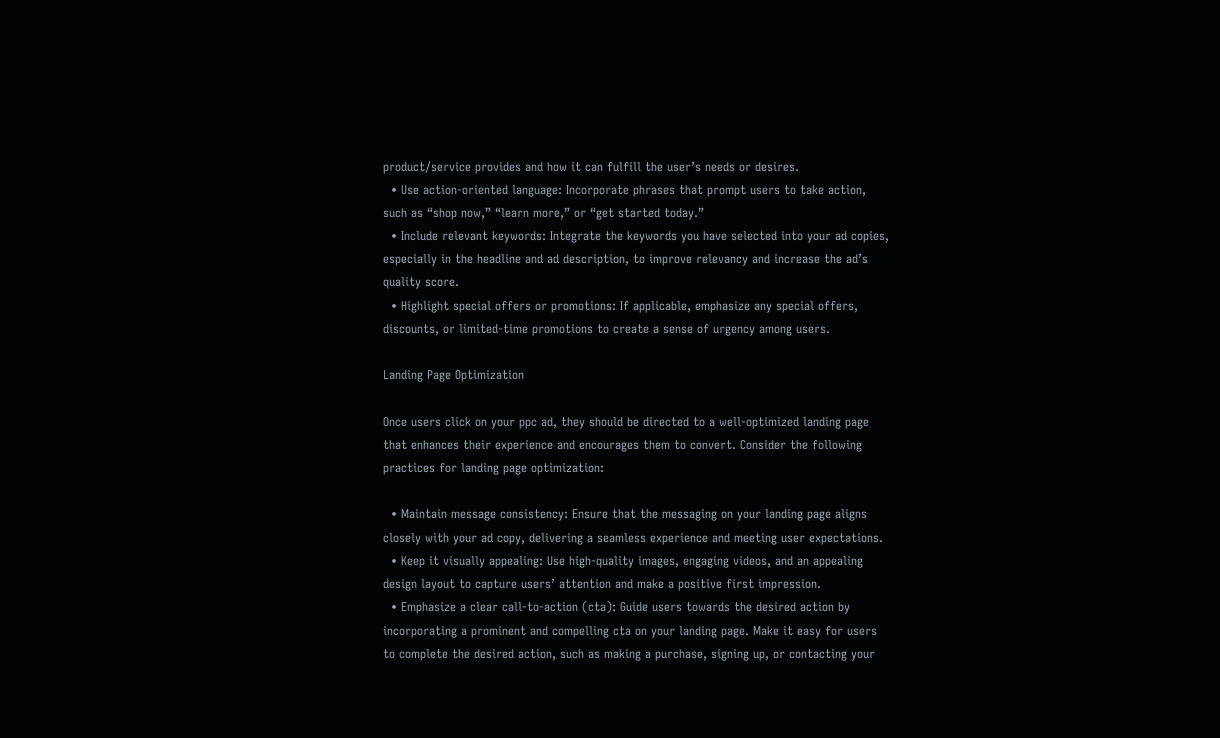product/service provides and how it can fulfill the user’s needs or desires.
  • Use action-oriented language: Incorporate phrases that prompt users to take action, such as “shop now,” “learn more,” or “get started today.”
  • Include relevant keywords: Integrate the keywords you have selected into your ad copies, especially in the headline and ad description, to improve relevancy and increase the ad’s quality score.
  • Highlight special offers or promotions: If applicable, emphasize any special offers, discounts, or limited-time promotions to create a sense of urgency among users.

Landing Page Optimization

Once users click on your ppc ad, they should be directed to a well-optimized landing page that enhances their experience and encourages them to convert. Consider the following practices for landing page optimization:

  • Maintain message consistency: Ensure that the messaging on your landing page aligns closely with your ad copy, delivering a seamless experience and meeting user expectations.
  • Keep it visually appealing: Use high-quality images, engaging videos, and an appealing design layout to capture users’ attention and make a positive first impression.
  • Emphasize a clear call-to-action (cta): Guide users towards the desired action by incorporating a prominent and compelling cta on your landing page. Make it easy for users to complete the desired action, such as making a purchase, signing up, or contacting your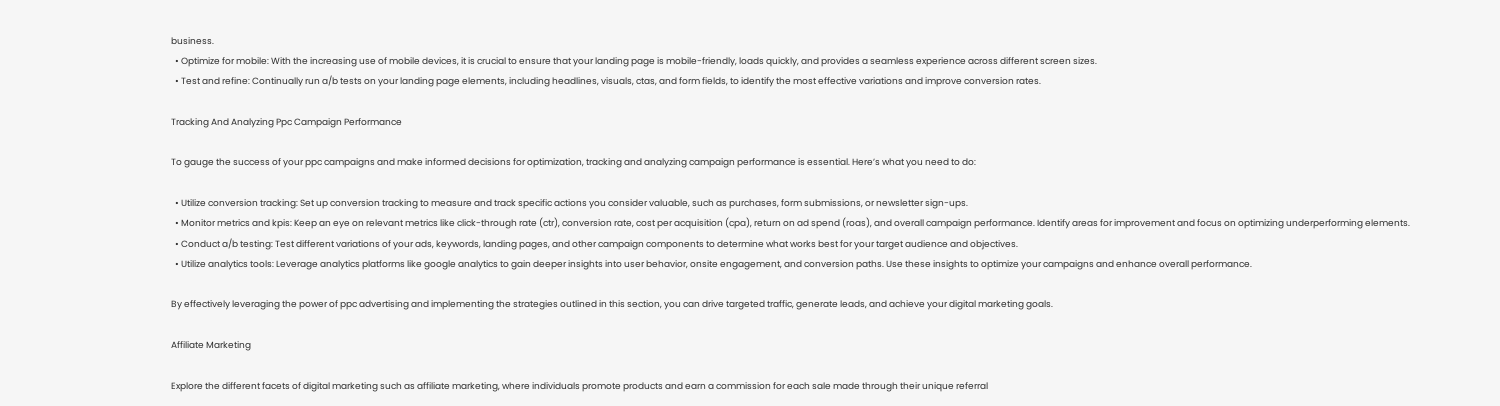business.
  • Optimize for mobile: With the increasing use of mobile devices, it is crucial to ensure that your landing page is mobile-friendly, loads quickly, and provides a seamless experience across different screen sizes.
  • Test and refine: Continually run a/b tests on your landing page elements, including headlines, visuals, ctas, and form fields, to identify the most effective variations and improve conversion rates.

Tracking And Analyzing Ppc Campaign Performance

To gauge the success of your ppc campaigns and make informed decisions for optimization, tracking and analyzing campaign performance is essential. Here’s what you need to do:

  • Utilize conversion tracking: Set up conversion tracking to measure and track specific actions you consider valuable, such as purchases, form submissions, or newsletter sign-ups.
  • Monitor metrics and kpis: Keep an eye on relevant metrics like click-through rate (ctr), conversion rate, cost per acquisition (cpa), return on ad spend (roas), and overall campaign performance. Identify areas for improvement and focus on optimizing underperforming elements.
  • Conduct a/b testing: Test different variations of your ads, keywords, landing pages, and other campaign components to determine what works best for your target audience and objectives.
  • Utilize analytics tools: Leverage analytics platforms like google analytics to gain deeper insights into user behavior, onsite engagement, and conversion paths. Use these insights to optimize your campaigns and enhance overall performance.

By effectively leveraging the power of ppc advertising and implementing the strategies outlined in this section, you can drive targeted traffic, generate leads, and achieve your digital marketing goals.

Affiliate Marketing

Explore the different facets of digital marketing such as affiliate marketing, where individuals promote products and earn a commission for each sale made through their unique referral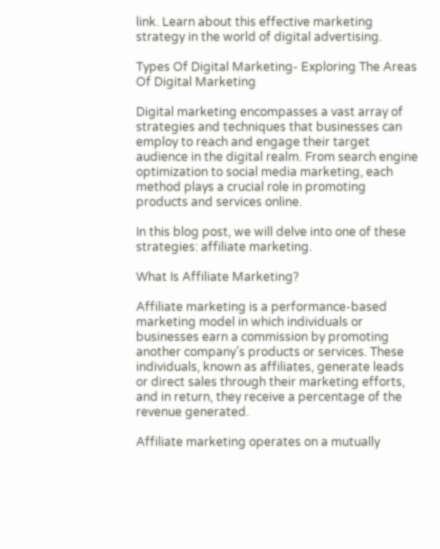link. Learn about this effective marketing strategy in the world of digital advertising.

Types Of Digital Marketing- Exploring The Areas Of Digital Marketing

Digital marketing encompasses a vast array of strategies and techniques that businesses can employ to reach and engage their target audience in the digital realm. From search engine optimization to social media marketing, each method plays a crucial role in promoting products and services online.

In this blog post, we will delve into one of these strategies: affiliate marketing.

What Is Affiliate Marketing?

Affiliate marketing is a performance-based marketing model in which individuals or businesses earn a commission by promoting another company’s products or services. These individuals, known as affiliates, generate leads or direct sales through their marketing efforts, and in return, they receive a percentage of the revenue generated.

Affiliate marketing operates on a mutually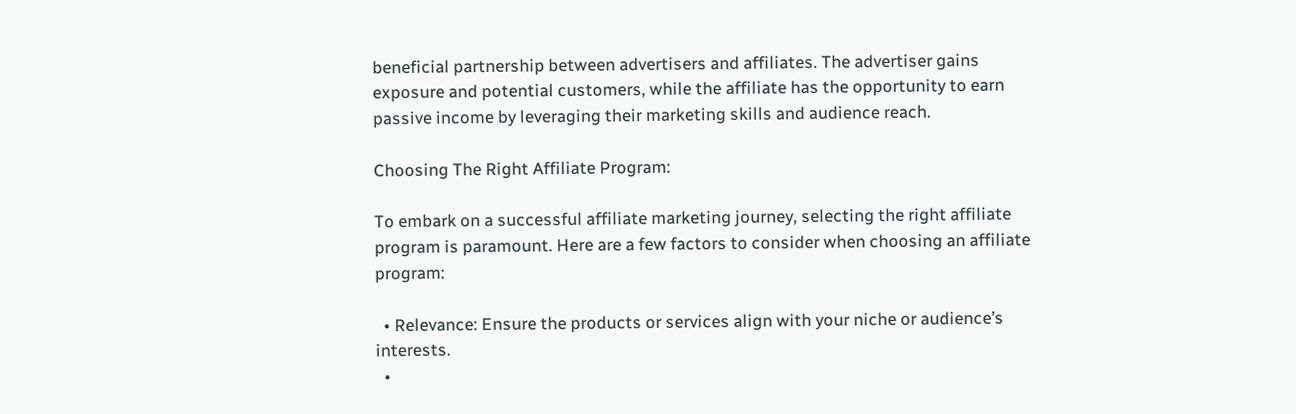beneficial partnership between advertisers and affiliates. The advertiser gains exposure and potential customers, while the affiliate has the opportunity to earn passive income by leveraging their marketing skills and audience reach.

Choosing The Right Affiliate Program:

To embark on a successful affiliate marketing journey, selecting the right affiliate program is paramount. Here are a few factors to consider when choosing an affiliate program:

  • Relevance: Ensure the products or services align with your niche or audience’s interests.
  •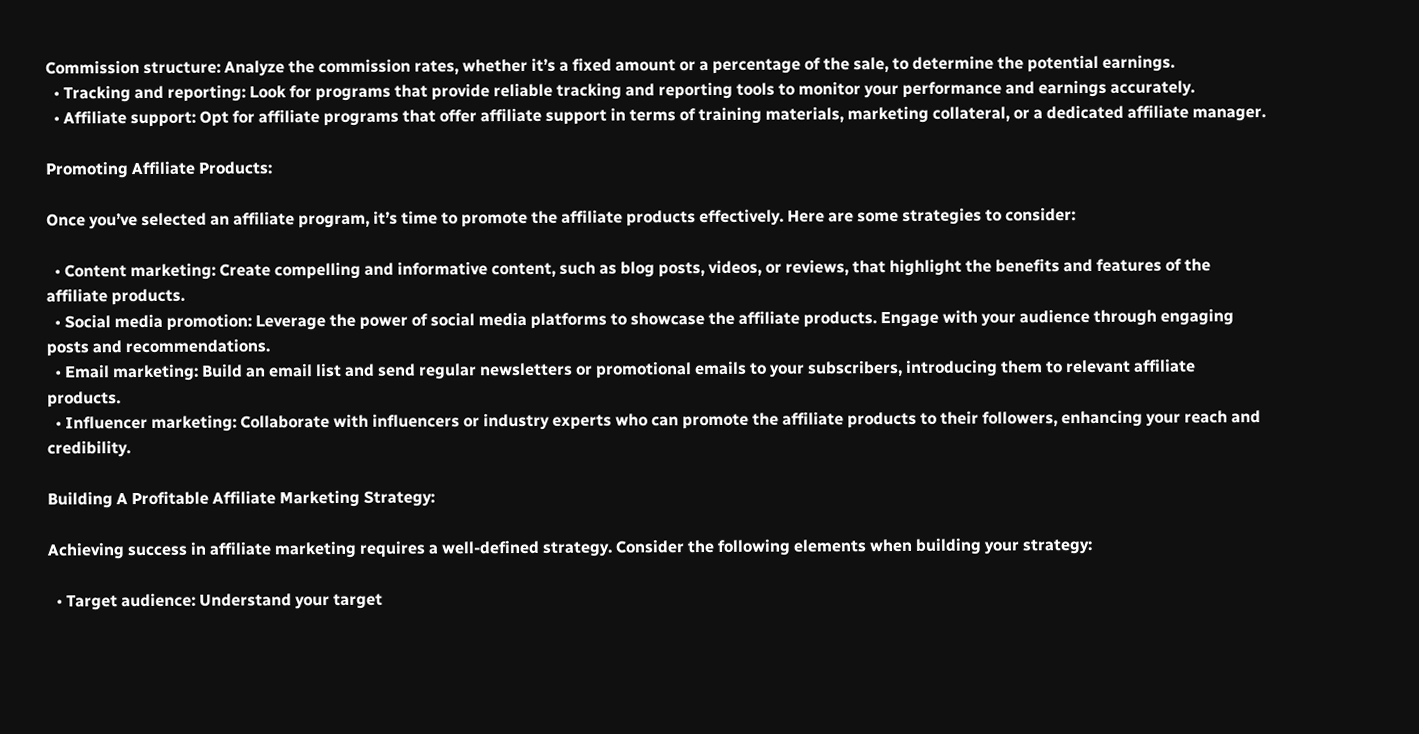Commission structure: Analyze the commission rates, whether it’s a fixed amount or a percentage of the sale, to determine the potential earnings.
  • Tracking and reporting: Look for programs that provide reliable tracking and reporting tools to monitor your performance and earnings accurately.
  • Affiliate support: Opt for affiliate programs that offer affiliate support in terms of training materials, marketing collateral, or a dedicated affiliate manager.

Promoting Affiliate Products:

Once you’ve selected an affiliate program, it’s time to promote the affiliate products effectively. Here are some strategies to consider:

  • Content marketing: Create compelling and informative content, such as blog posts, videos, or reviews, that highlight the benefits and features of the affiliate products.
  • Social media promotion: Leverage the power of social media platforms to showcase the affiliate products. Engage with your audience through engaging posts and recommendations.
  • Email marketing: Build an email list and send regular newsletters or promotional emails to your subscribers, introducing them to relevant affiliate products.
  • Influencer marketing: Collaborate with influencers or industry experts who can promote the affiliate products to their followers, enhancing your reach and credibility.

Building A Profitable Affiliate Marketing Strategy:

Achieving success in affiliate marketing requires a well-defined strategy. Consider the following elements when building your strategy:

  • Target audience: Understand your target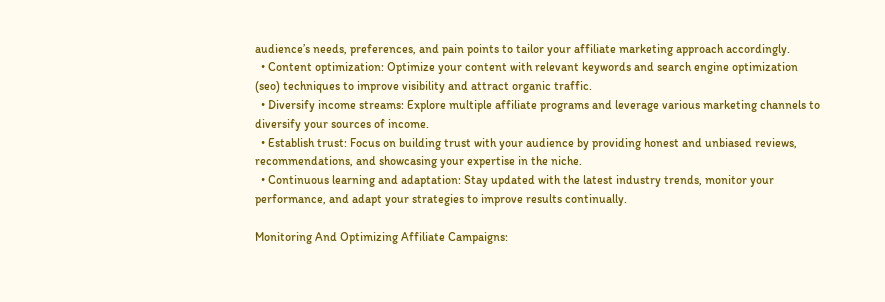audience’s needs, preferences, and pain points to tailor your affiliate marketing approach accordingly.
  • Content optimization: Optimize your content with relevant keywords and search engine optimization (seo) techniques to improve visibility and attract organic traffic.
  • Diversify income streams: Explore multiple affiliate programs and leverage various marketing channels to diversify your sources of income.
  • Establish trust: Focus on building trust with your audience by providing honest and unbiased reviews, recommendations, and showcasing your expertise in the niche.
  • Continuous learning and adaptation: Stay updated with the latest industry trends, monitor your performance, and adapt your strategies to improve results continually.

Monitoring And Optimizing Affiliate Campaigns: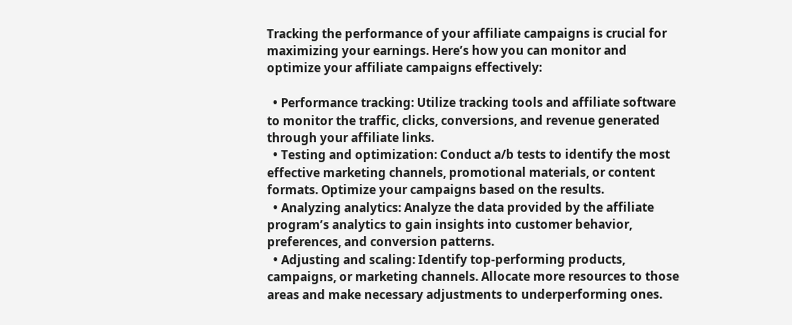Tracking the performance of your affiliate campaigns is crucial for maximizing your earnings. Here’s how you can monitor and optimize your affiliate campaigns effectively:

  • Performance tracking: Utilize tracking tools and affiliate software to monitor the traffic, clicks, conversions, and revenue generated through your affiliate links.
  • Testing and optimization: Conduct a/b tests to identify the most effective marketing channels, promotional materials, or content formats. Optimize your campaigns based on the results.
  • Analyzing analytics: Analyze the data provided by the affiliate program’s analytics to gain insights into customer behavior, preferences, and conversion patterns.
  • Adjusting and scaling: Identify top-performing products, campaigns, or marketing channels. Allocate more resources to those areas and make necessary adjustments to underperforming ones.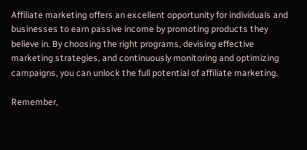Affiliate marketing offers an excellent opportunity for individuals and businesses to earn passive income by promoting products they believe in. By choosing the right programs, devising effective marketing strategies, and continuously monitoring and optimizing campaigns, you can unlock the full potential of affiliate marketing.

Remember,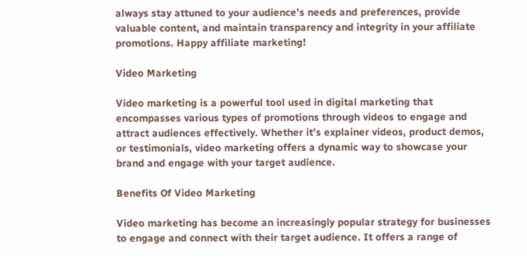always stay attuned to your audience’s needs and preferences, provide valuable content, and maintain transparency and integrity in your affiliate promotions. Happy affiliate marketing!

Video Marketing

Video marketing is a powerful tool used in digital marketing that encompasses various types of promotions through videos to engage and attract audiences effectively. Whether it’s explainer videos, product demos, or testimonials, video marketing offers a dynamic way to showcase your brand and engage with your target audience.

Benefits Of Video Marketing

Video marketing has become an increasingly popular strategy for businesses to engage and connect with their target audience. It offers a range of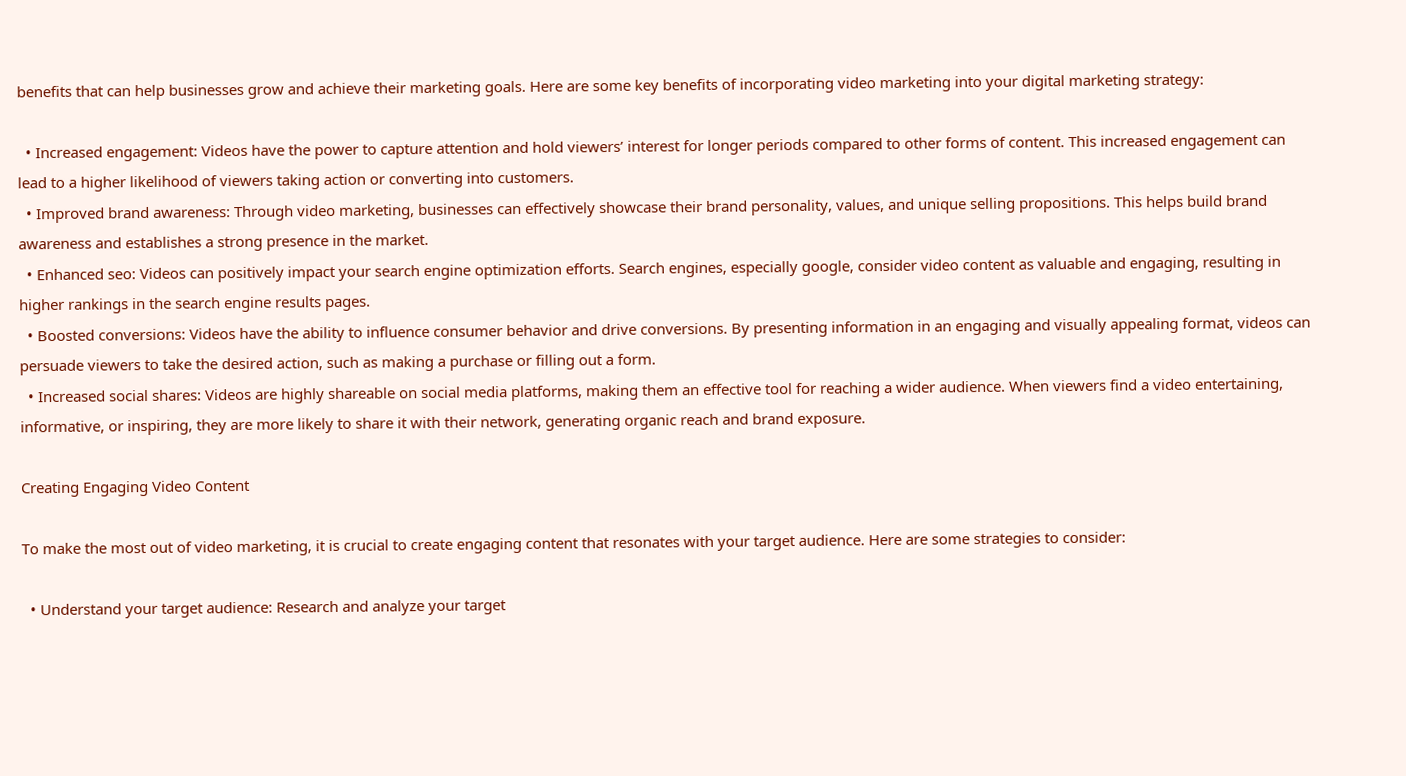benefits that can help businesses grow and achieve their marketing goals. Here are some key benefits of incorporating video marketing into your digital marketing strategy:

  • Increased engagement: Videos have the power to capture attention and hold viewers’ interest for longer periods compared to other forms of content. This increased engagement can lead to a higher likelihood of viewers taking action or converting into customers.
  • Improved brand awareness: Through video marketing, businesses can effectively showcase their brand personality, values, and unique selling propositions. This helps build brand awareness and establishes a strong presence in the market.
  • Enhanced seo: Videos can positively impact your search engine optimization efforts. Search engines, especially google, consider video content as valuable and engaging, resulting in higher rankings in the search engine results pages.
  • Boosted conversions: Videos have the ability to influence consumer behavior and drive conversions. By presenting information in an engaging and visually appealing format, videos can persuade viewers to take the desired action, such as making a purchase or filling out a form.
  • Increased social shares: Videos are highly shareable on social media platforms, making them an effective tool for reaching a wider audience. When viewers find a video entertaining, informative, or inspiring, they are more likely to share it with their network, generating organic reach and brand exposure.

Creating Engaging Video Content

To make the most out of video marketing, it is crucial to create engaging content that resonates with your target audience. Here are some strategies to consider:

  • Understand your target audience: Research and analyze your target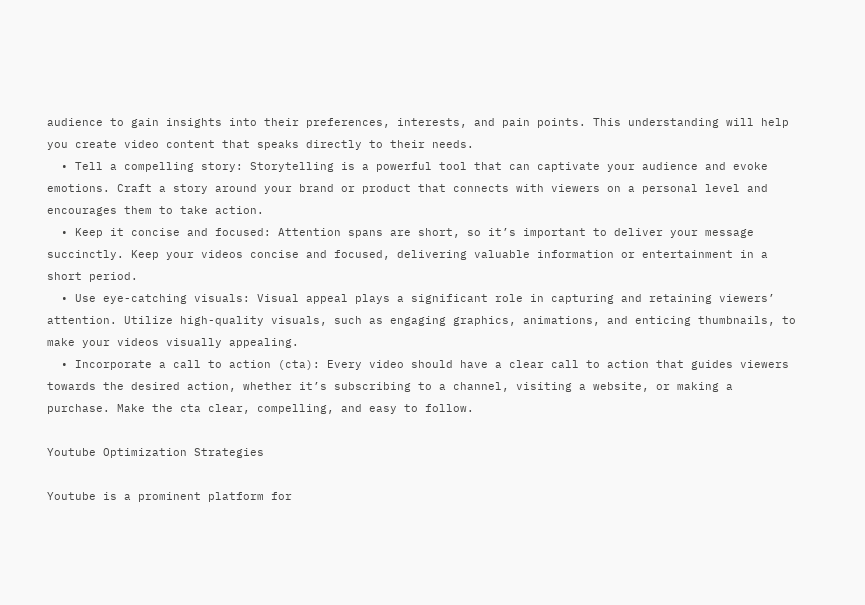audience to gain insights into their preferences, interests, and pain points. This understanding will help you create video content that speaks directly to their needs.
  • Tell a compelling story: Storytelling is a powerful tool that can captivate your audience and evoke emotions. Craft a story around your brand or product that connects with viewers on a personal level and encourages them to take action.
  • Keep it concise and focused: Attention spans are short, so it’s important to deliver your message succinctly. Keep your videos concise and focused, delivering valuable information or entertainment in a short period.
  • Use eye-catching visuals: Visual appeal plays a significant role in capturing and retaining viewers’ attention. Utilize high-quality visuals, such as engaging graphics, animations, and enticing thumbnails, to make your videos visually appealing.
  • Incorporate a call to action (cta): Every video should have a clear call to action that guides viewers towards the desired action, whether it’s subscribing to a channel, visiting a website, or making a purchase. Make the cta clear, compelling, and easy to follow.

Youtube Optimization Strategies

Youtube is a prominent platform for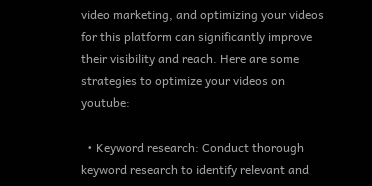video marketing, and optimizing your videos for this platform can significantly improve their visibility and reach. Here are some strategies to optimize your videos on youtube:

  • Keyword research: Conduct thorough keyword research to identify relevant and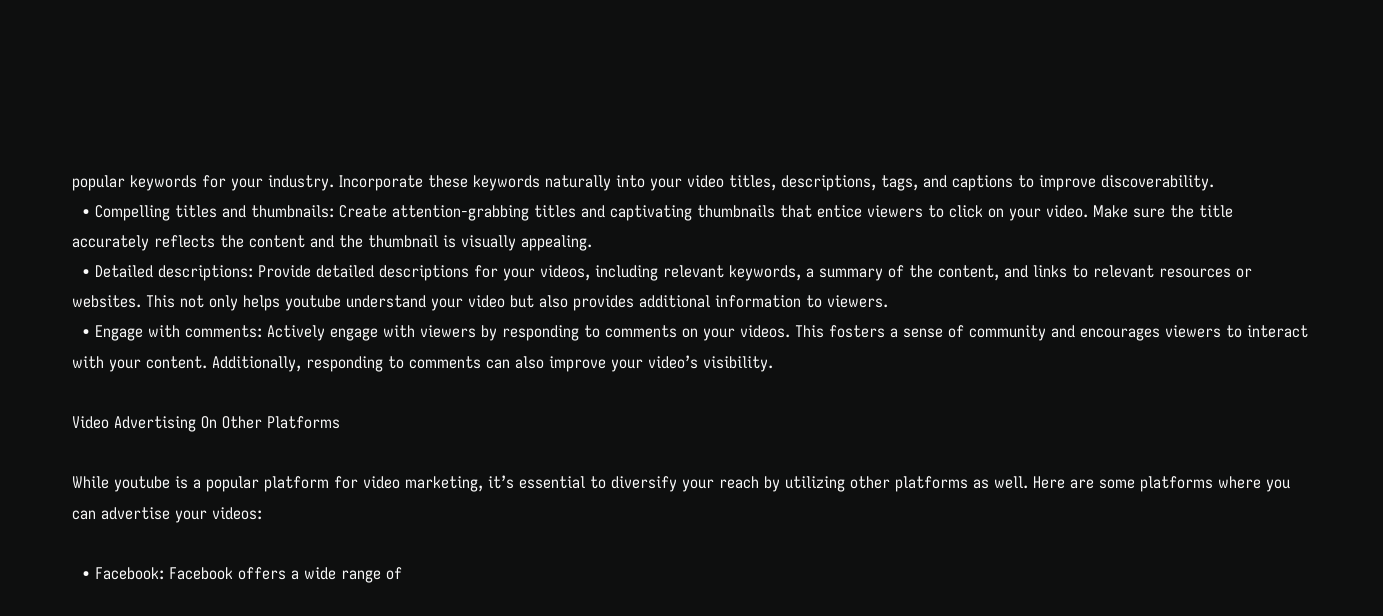popular keywords for your industry. Incorporate these keywords naturally into your video titles, descriptions, tags, and captions to improve discoverability.
  • Compelling titles and thumbnails: Create attention-grabbing titles and captivating thumbnails that entice viewers to click on your video. Make sure the title accurately reflects the content and the thumbnail is visually appealing.
  • Detailed descriptions: Provide detailed descriptions for your videos, including relevant keywords, a summary of the content, and links to relevant resources or websites. This not only helps youtube understand your video but also provides additional information to viewers.
  • Engage with comments: Actively engage with viewers by responding to comments on your videos. This fosters a sense of community and encourages viewers to interact with your content. Additionally, responding to comments can also improve your video’s visibility.

Video Advertising On Other Platforms

While youtube is a popular platform for video marketing, it’s essential to diversify your reach by utilizing other platforms as well. Here are some platforms where you can advertise your videos:

  • Facebook: Facebook offers a wide range of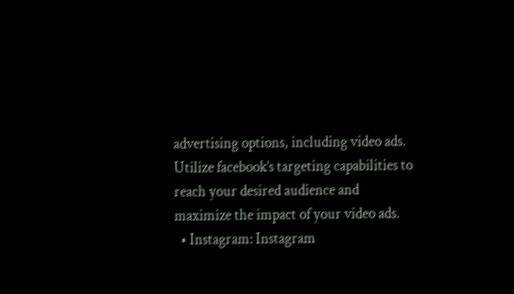advertising options, including video ads. Utilize facebook’s targeting capabilities to reach your desired audience and maximize the impact of your video ads.
  • Instagram: Instagram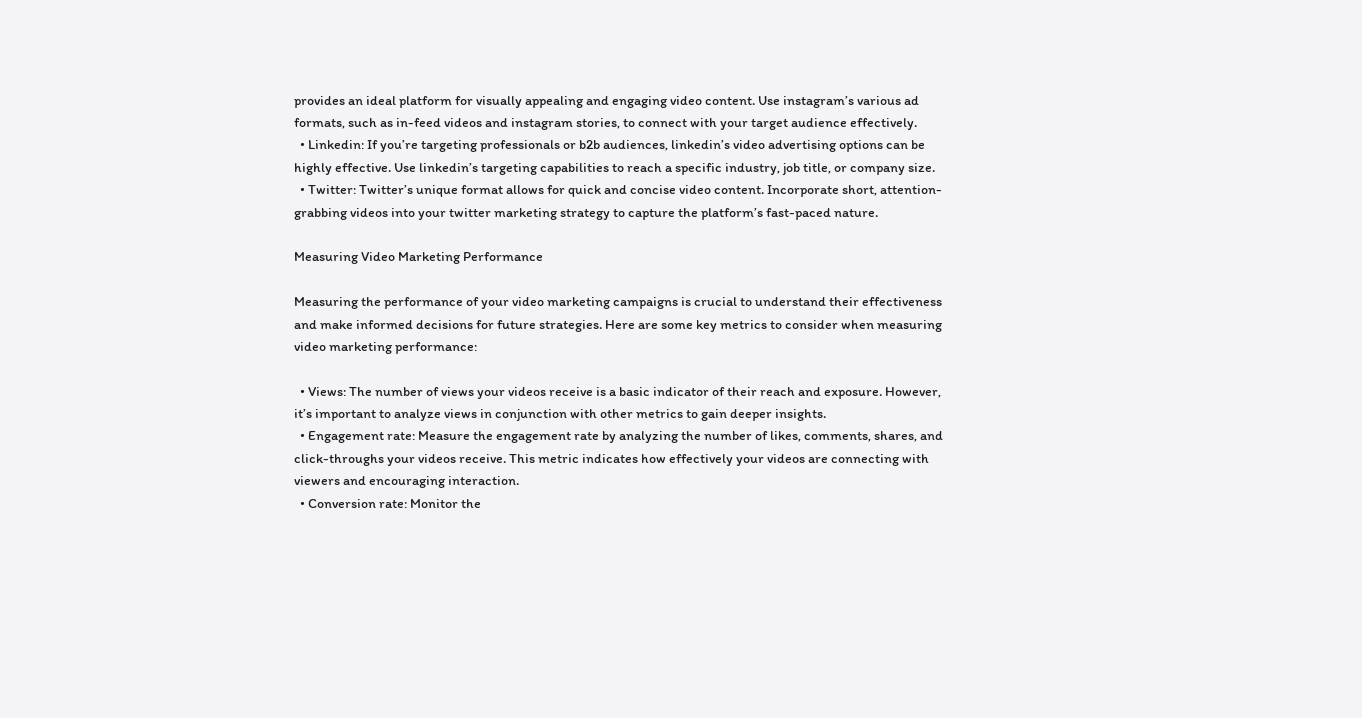provides an ideal platform for visually appealing and engaging video content. Use instagram’s various ad formats, such as in-feed videos and instagram stories, to connect with your target audience effectively.
  • Linkedin: If you’re targeting professionals or b2b audiences, linkedin’s video advertising options can be highly effective. Use linkedin’s targeting capabilities to reach a specific industry, job title, or company size.
  • Twitter: Twitter’s unique format allows for quick and concise video content. Incorporate short, attention-grabbing videos into your twitter marketing strategy to capture the platform’s fast-paced nature.

Measuring Video Marketing Performance

Measuring the performance of your video marketing campaigns is crucial to understand their effectiveness and make informed decisions for future strategies. Here are some key metrics to consider when measuring video marketing performance:

  • Views: The number of views your videos receive is a basic indicator of their reach and exposure. However, it’s important to analyze views in conjunction with other metrics to gain deeper insights.
  • Engagement rate: Measure the engagement rate by analyzing the number of likes, comments, shares, and click-throughs your videos receive. This metric indicates how effectively your videos are connecting with viewers and encouraging interaction.
  • Conversion rate: Monitor the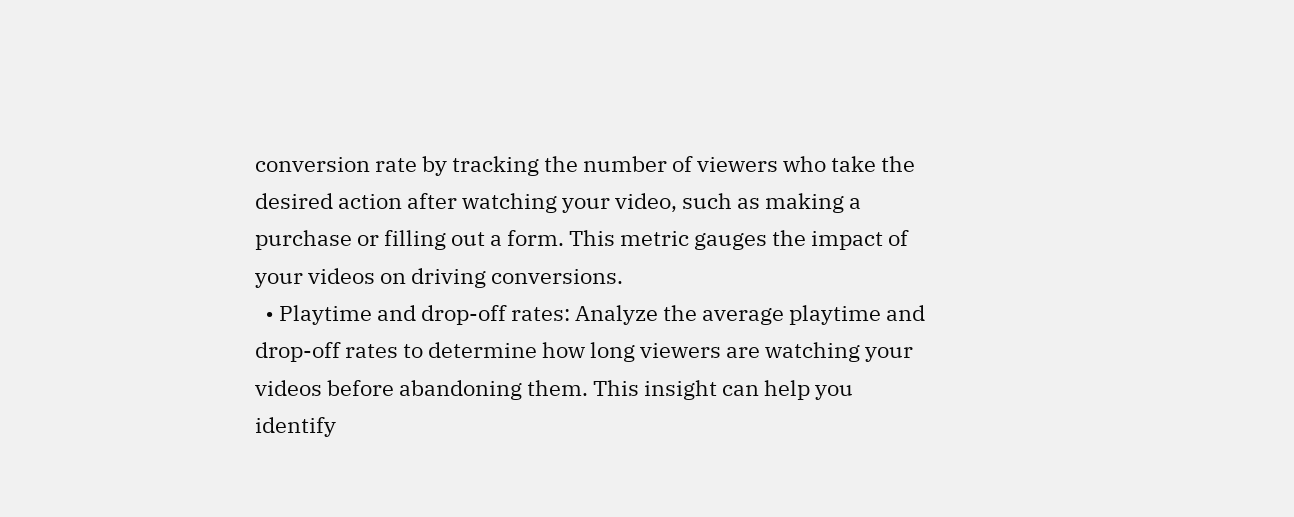conversion rate by tracking the number of viewers who take the desired action after watching your video, such as making a purchase or filling out a form. This metric gauges the impact of your videos on driving conversions.
  • Playtime and drop-off rates: Analyze the average playtime and drop-off rates to determine how long viewers are watching your videos before abandoning them. This insight can help you identify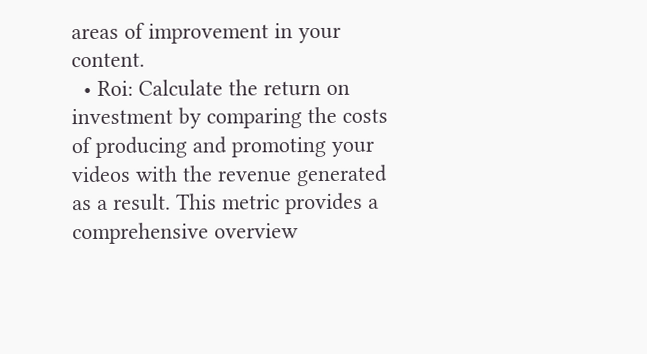areas of improvement in your content.
  • Roi: Calculate the return on investment by comparing the costs of producing and promoting your videos with the revenue generated as a result. This metric provides a comprehensive overview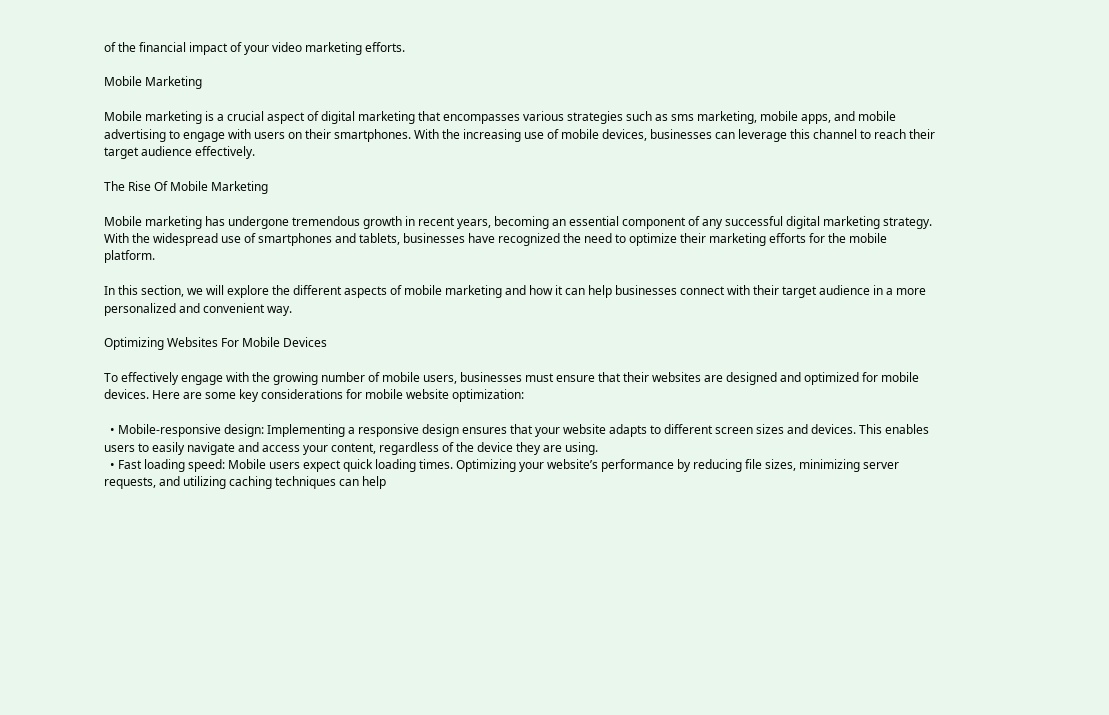of the financial impact of your video marketing efforts.

Mobile Marketing

Mobile marketing is a crucial aspect of digital marketing that encompasses various strategies such as sms marketing, mobile apps, and mobile advertising to engage with users on their smartphones. With the increasing use of mobile devices, businesses can leverage this channel to reach their target audience effectively.

The Rise Of Mobile Marketing

Mobile marketing has undergone tremendous growth in recent years, becoming an essential component of any successful digital marketing strategy. With the widespread use of smartphones and tablets, businesses have recognized the need to optimize their marketing efforts for the mobile platform.

In this section, we will explore the different aspects of mobile marketing and how it can help businesses connect with their target audience in a more personalized and convenient way.

Optimizing Websites For Mobile Devices

To effectively engage with the growing number of mobile users, businesses must ensure that their websites are designed and optimized for mobile devices. Here are some key considerations for mobile website optimization:

  • Mobile-responsive design: Implementing a responsive design ensures that your website adapts to different screen sizes and devices. This enables users to easily navigate and access your content, regardless of the device they are using.
  • Fast loading speed: Mobile users expect quick loading times. Optimizing your website’s performance by reducing file sizes, minimizing server requests, and utilizing caching techniques can help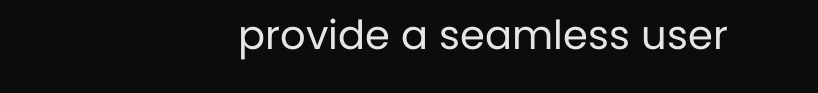provide a seamless user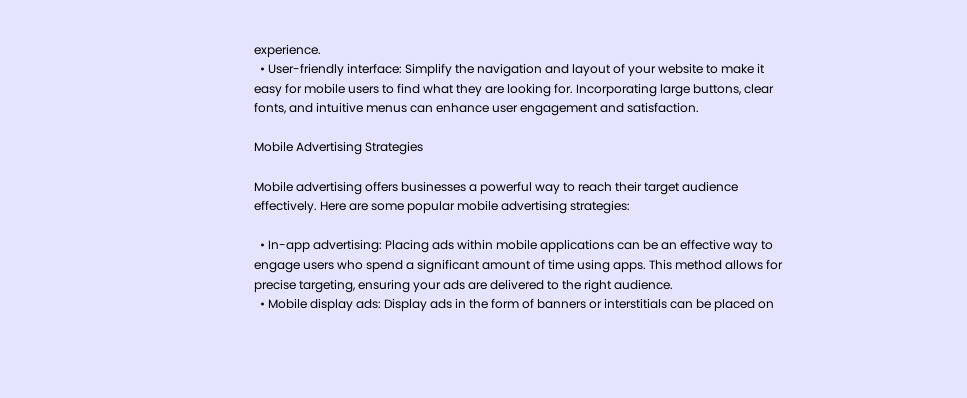experience.
  • User-friendly interface: Simplify the navigation and layout of your website to make it easy for mobile users to find what they are looking for. Incorporating large buttons, clear fonts, and intuitive menus can enhance user engagement and satisfaction.

Mobile Advertising Strategies

Mobile advertising offers businesses a powerful way to reach their target audience effectively. Here are some popular mobile advertising strategies:

  • In-app advertising: Placing ads within mobile applications can be an effective way to engage users who spend a significant amount of time using apps. This method allows for precise targeting, ensuring your ads are delivered to the right audience.
  • Mobile display ads: Display ads in the form of banners or interstitials can be placed on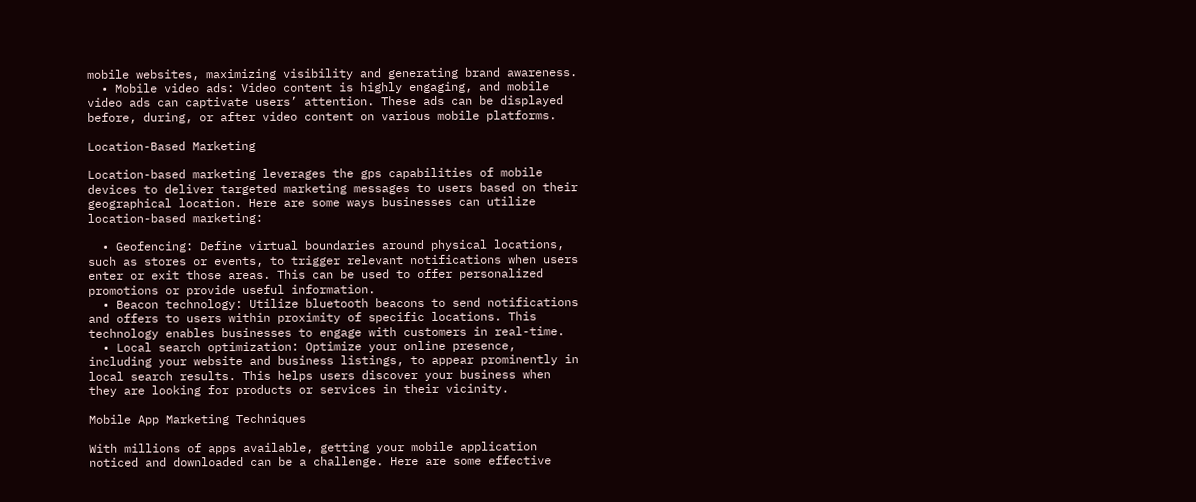mobile websites, maximizing visibility and generating brand awareness.
  • Mobile video ads: Video content is highly engaging, and mobile video ads can captivate users’ attention. These ads can be displayed before, during, or after video content on various mobile platforms.

Location-Based Marketing

Location-based marketing leverages the gps capabilities of mobile devices to deliver targeted marketing messages to users based on their geographical location. Here are some ways businesses can utilize location-based marketing:

  • Geofencing: Define virtual boundaries around physical locations, such as stores or events, to trigger relevant notifications when users enter or exit those areas. This can be used to offer personalized promotions or provide useful information.
  • Beacon technology: Utilize bluetooth beacons to send notifications and offers to users within proximity of specific locations. This technology enables businesses to engage with customers in real-time.
  • Local search optimization: Optimize your online presence, including your website and business listings, to appear prominently in local search results. This helps users discover your business when they are looking for products or services in their vicinity.

Mobile App Marketing Techniques

With millions of apps available, getting your mobile application noticed and downloaded can be a challenge. Here are some effective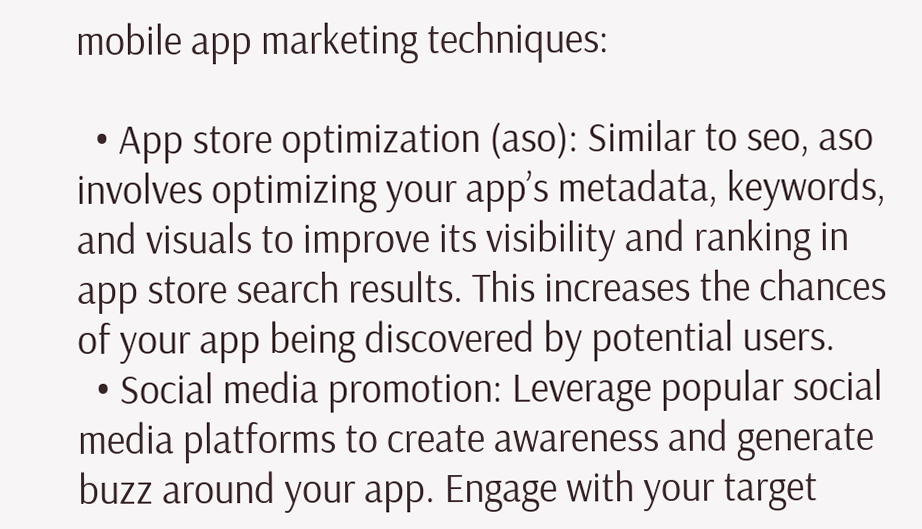mobile app marketing techniques:

  • App store optimization (aso): Similar to seo, aso involves optimizing your app’s metadata, keywords, and visuals to improve its visibility and ranking in app store search results. This increases the chances of your app being discovered by potential users.
  • Social media promotion: Leverage popular social media platforms to create awareness and generate buzz around your app. Engage with your target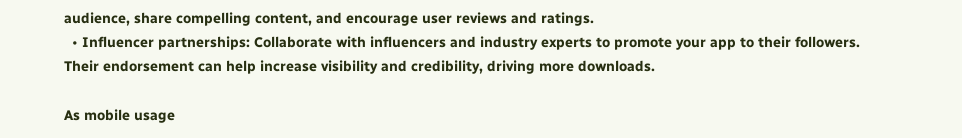audience, share compelling content, and encourage user reviews and ratings.
  • Influencer partnerships: Collaborate with influencers and industry experts to promote your app to their followers. Their endorsement can help increase visibility and credibility, driving more downloads.

As mobile usage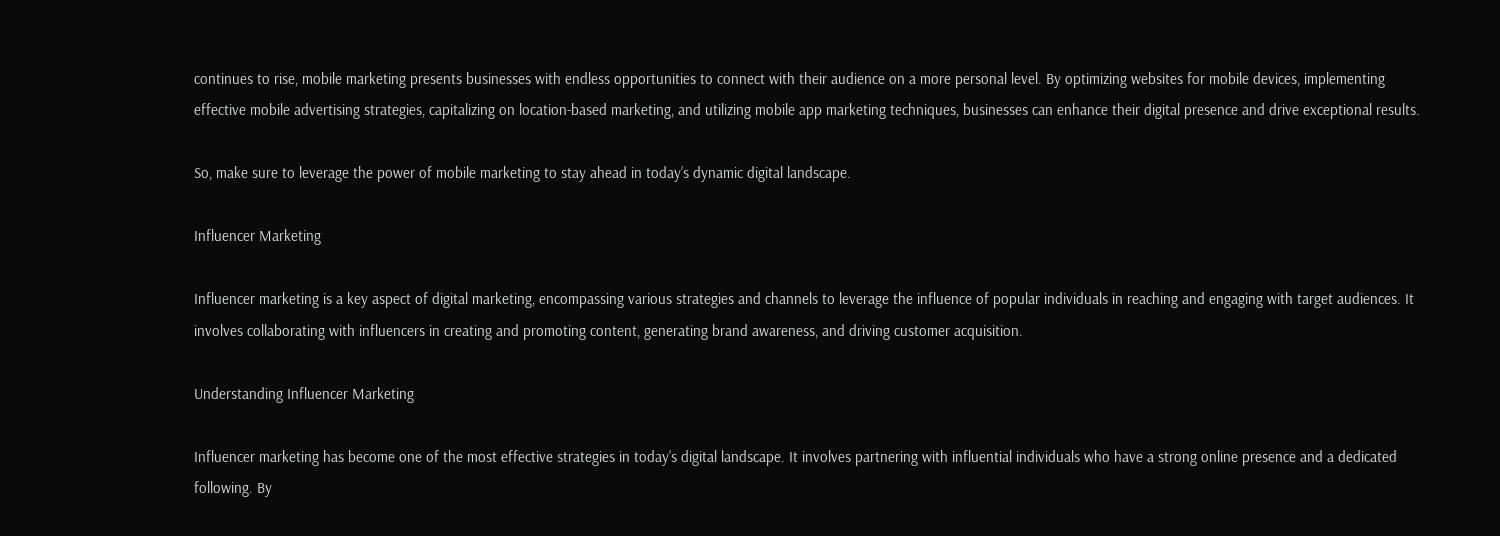continues to rise, mobile marketing presents businesses with endless opportunities to connect with their audience on a more personal level. By optimizing websites for mobile devices, implementing effective mobile advertising strategies, capitalizing on location-based marketing, and utilizing mobile app marketing techniques, businesses can enhance their digital presence and drive exceptional results.

So, make sure to leverage the power of mobile marketing to stay ahead in today’s dynamic digital landscape.

Influencer Marketing

Influencer marketing is a key aspect of digital marketing, encompassing various strategies and channels to leverage the influence of popular individuals in reaching and engaging with target audiences. It involves collaborating with influencers in creating and promoting content, generating brand awareness, and driving customer acquisition.

Understanding Influencer Marketing

Influencer marketing has become one of the most effective strategies in today’s digital landscape. It involves partnering with influential individuals who have a strong online presence and a dedicated following. By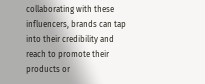collaborating with these influencers, brands can tap into their credibility and reach to promote their products or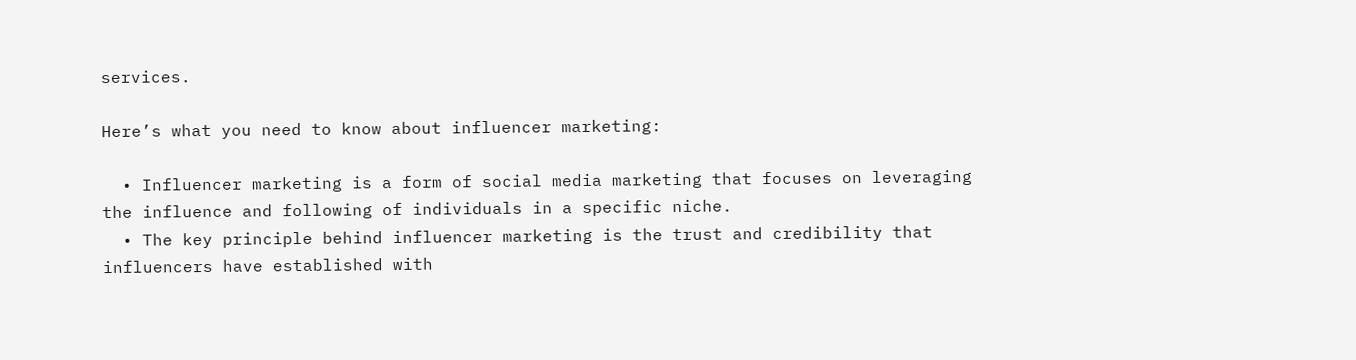services.

Here’s what you need to know about influencer marketing:

  • Influencer marketing is a form of social media marketing that focuses on leveraging the influence and following of individuals in a specific niche.
  • The key principle behind influencer marketing is the trust and credibility that influencers have established with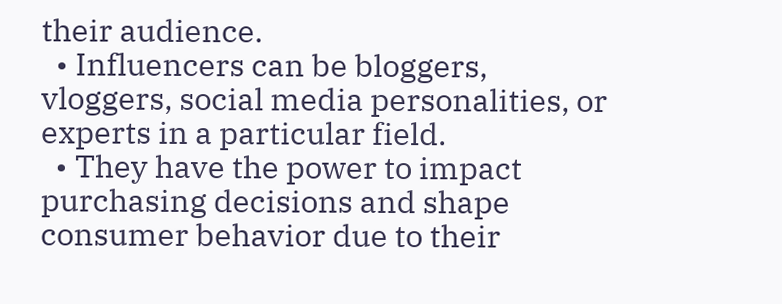their audience.
  • Influencers can be bloggers, vloggers, social media personalities, or experts in a particular field.
  • They have the power to impact purchasing decisions and shape consumer behavior due to their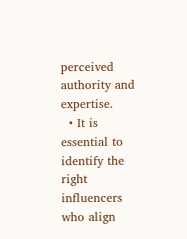perceived authority and expertise.
  • It is essential to identify the right influencers who align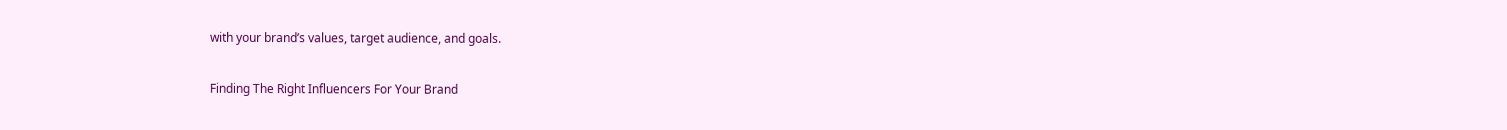with your brand’s values, target audience, and goals.

Finding The Right Influencers For Your Brand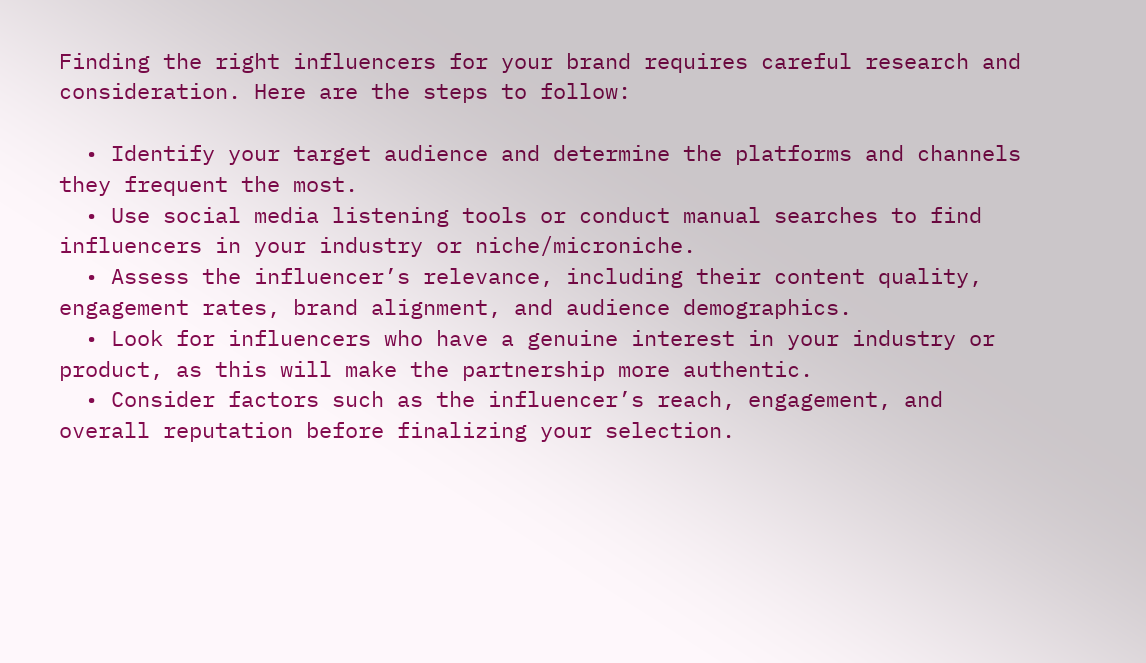Finding the right influencers for your brand requires careful research and consideration. Here are the steps to follow:

  • Identify your target audience and determine the platforms and channels they frequent the most.
  • Use social media listening tools or conduct manual searches to find influencers in your industry or niche/microniche.
  • Assess the influencer’s relevance, including their content quality, engagement rates, brand alignment, and audience demographics.
  • Look for influencers who have a genuine interest in your industry or product, as this will make the partnership more authentic.
  • Consider factors such as the influencer’s reach, engagement, and overall reputation before finalizing your selection.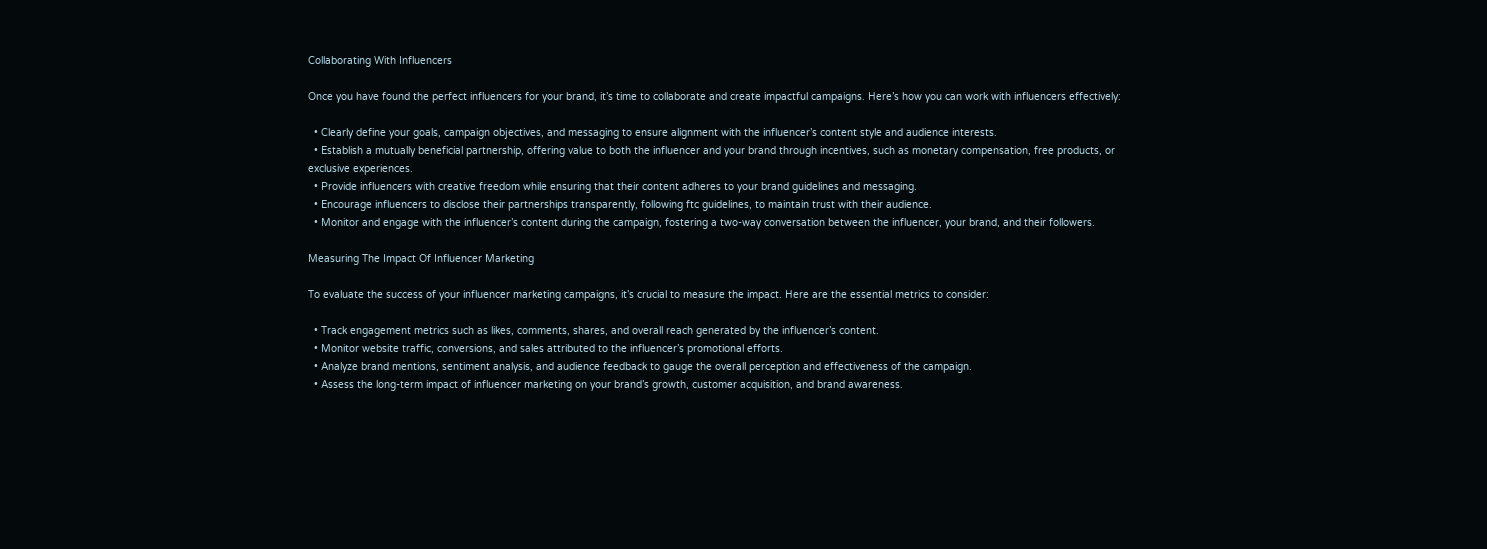Collaborating With Influencers

Once you have found the perfect influencers for your brand, it’s time to collaborate and create impactful campaigns. Here’s how you can work with influencers effectively:

  • Clearly define your goals, campaign objectives, and messaging to ensure alignment with the influencer’s content style and audience interests.
  • Establish a mutually beneficial partnership, offering value to both the influencer and your brand through incentives, such as monetary compensation, free products, or exclusive experiences.
  • Provide influencers with creative freedom while ensuring that their content adheres to your brand guidelines and messaging.
  • Encourage influencers to disclose their partnerships transparently, following ftc guidelines, to maintain trust with their audience.
  • Monitor and engage with the influencer’s content during the campaign, fostering a two-way conversation between the influencer, your brand, and their followers.

Measuring The Impact Of Influencer Marketing

To evaluate the success of your influencer marketing campaigns, it’s crucial to measure the impact. Here are the essential metrics to consider:

  • Track engagement metrics such as likes, comments, shares, and overall reach generated by the influencer’s content.
  • Monitor website traffic, conversions, and sales attributed to the influencer’s promotional efforts.
  • Analyze brand mentions, sentiment analysis, and audience feedback to gauge the overall perception and effectiveness of the campaign.
  • Assess the long-term impact of influencer marketing on your brand’s growth, customer acquisition, and brand awareness.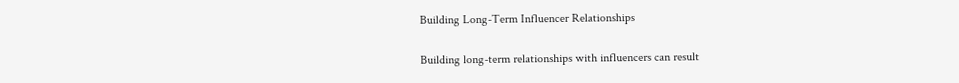Building Long-Term Influencer Relationships

Building long-term relationships with influencers can result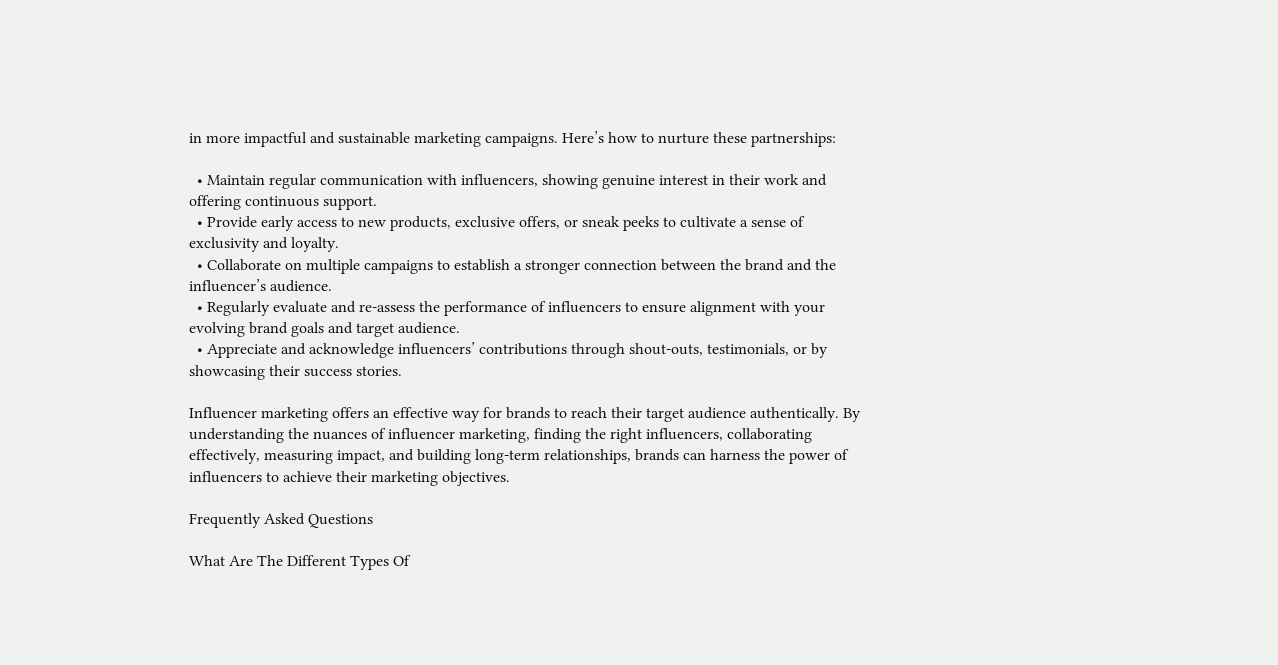in more impactful and sustainable marketing campaigns. Here’s how to nurture these partnerships:

  • Maintain regular communication with influencers, showing genuine interest in their work and offering continuous support.
  • Provide early access to new products, exclusive offers, or sneak peeks to cultivate a sense of exclusivity and loyalty.
  • Collaborate on multiple campaigns to establish a stronger connection between the brand and the influencer’s audience.
  • Regularly evaluate and re-assess the performance of influencers to ensure alignment with your evolving brand goals and target audience.
  • Appreciate and acknowledge influencers’ contributions through shout-outs, testimonials, or by showcasing their success stories.

Influencer marketing offers an effective way for brands to reach their target audience authentically. By understanding the nuances of influencer marketing, finding the right influencers, collaborating effectively, measuring impact, and building long-term relationships, brands can harness the power of influencers to achieve their marketing objectives.

Frequently Asked Questions

What Are The Different Types Of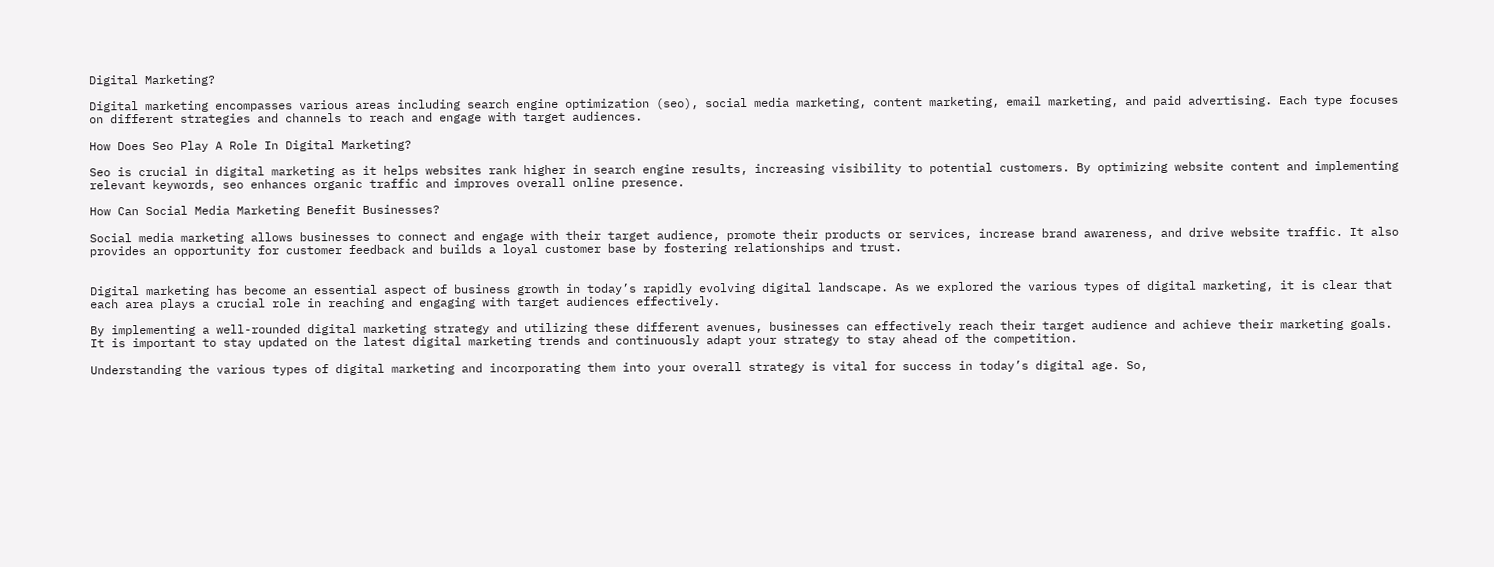Digital Marketing?

Digital marketing encompasses various areas including search engine optimization (seo), social media marketing, content marketing, email marketing, and paid advertising. Each type focuses on different strategies and channels to reach and engage with target audiences.

How Does Seo Play A Role In Digital Marketing?

Seo is crucial in digital marketing as it helps websites rank higher in search engine results, increasing visibility to potential customers. By optimizing website content and implementing relevant keywords, seo enhances organic traffic and improves overall online presence.

How Can Social Media Marketing Benefit Businesses?

Social media marketing allows businesses to connect and engage with their target audience, promote their products or services, increase brand awareness, and drive website traffic. It also provides an opportunity for customer feedback and builds a loyal customer base by fostering relationships and trust.


Digital marketing has become an essential aspect of business growth in today’s rapidly evolving digital landscape. As we explored the various types of digital marketing, it is clear that each area plays a crucial role in reaching and engaging with target audiences effectively.

By implementing a well-rounded digital marketing strategy and utilizing these different avenues, businesses can effectively reach their target audience and achieve their marketing goals. It is important to stay updated on the latest digital marketing trends and continuously adapt your strategy to stay ahead of the competition.

Understanding the various types of digital marketing and incorporating them into your overall strategy is vital for success in today’s digital age. So,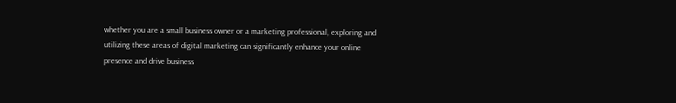whether you are a small business owner or a marketing professional, exploring and utilizing these areas of digital marketing can significantly enhance your online presence and drive business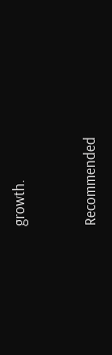growth.


Recommended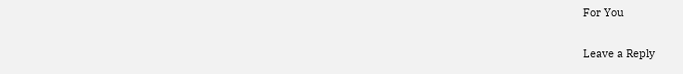For You

Leave a Reply